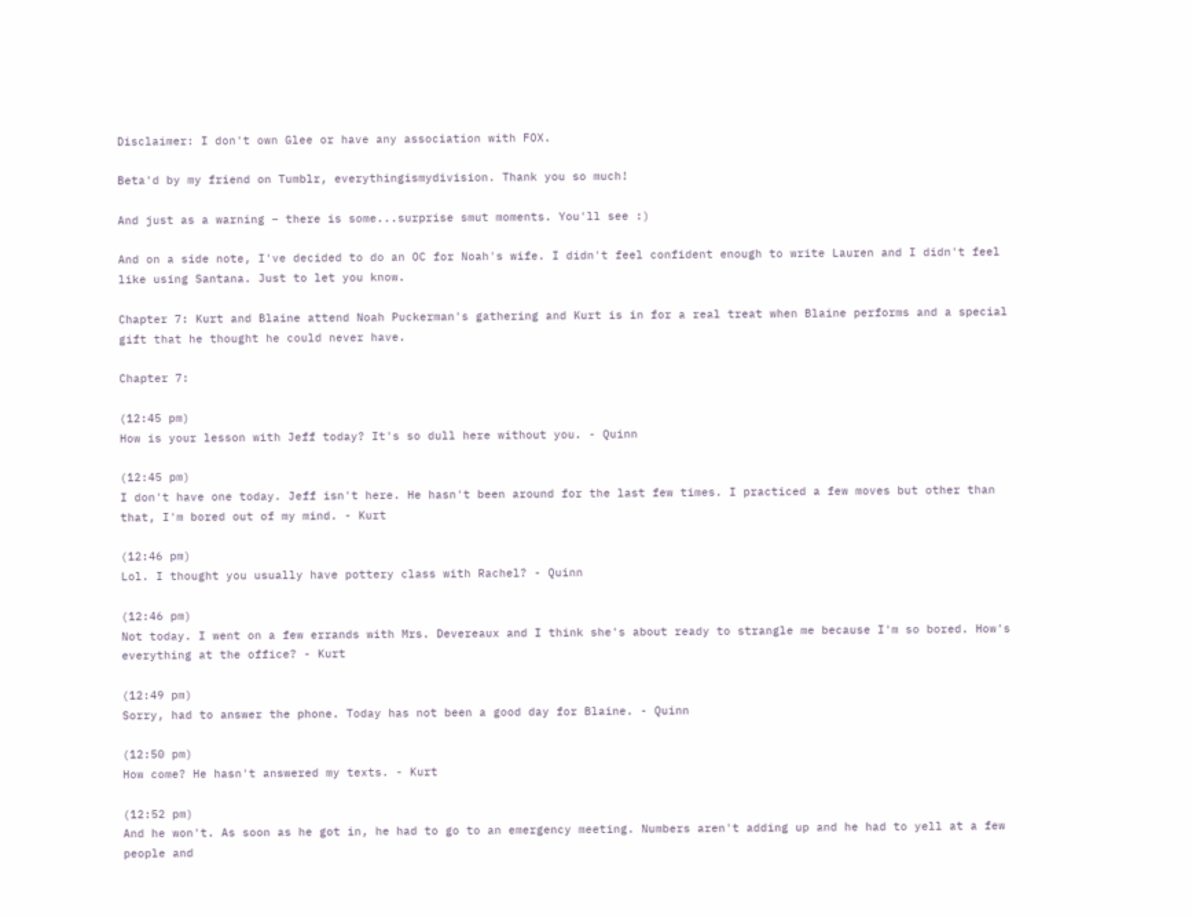Disclaimer: I don't own Glee or have any association with FOX.

Beta'd by my friend on Tumblr, everythingismydivision. Thank you so much!

And just as a warning – there is some...surprise smut moments. You'll see :)

And on a side note, I've decided to do an OC for Noah's wife. I didn't feel confident enough to write Lauren and I didn't feel like using Santana. Just to let you know.

Chapter 7: Kurt and Blaine attend Noah Puckerman's gathering and Kurt is in for a real treat when Blaine performs and a special gift that he thought he could never have.

Chapter 7:

(12:45 pm)
How is your lesson with Jeff today? It's so dull here without you. - Quinn

(12:45 pm)
I don't have one today. Jeff isn't here. He hasn't been around for the last few times. I practiced a few moves but other than that, I'm bored out of my mind. - Kurt

(12:46 pm)
Lol. I thought you usually have pottery class with Rachel? - Quinn

(12:46 pm)
Not today. I went on a few errands with Mrs. Devereaux and I think she's about ready to strangle me because I'm so bored. How's everything at the office? - Kurt

(12:49 pm)
Sorry, had to answer the phone. Today has not been a good day for Blaine. - Quinn

(12:50 pm)
How come? He hasn't answered my texts. - Kurt

(12:52 pm)
And he won't. As soon as he got in, he had to go to an emergency meeting. Numbers aren't adding up and he had to yell at a few people and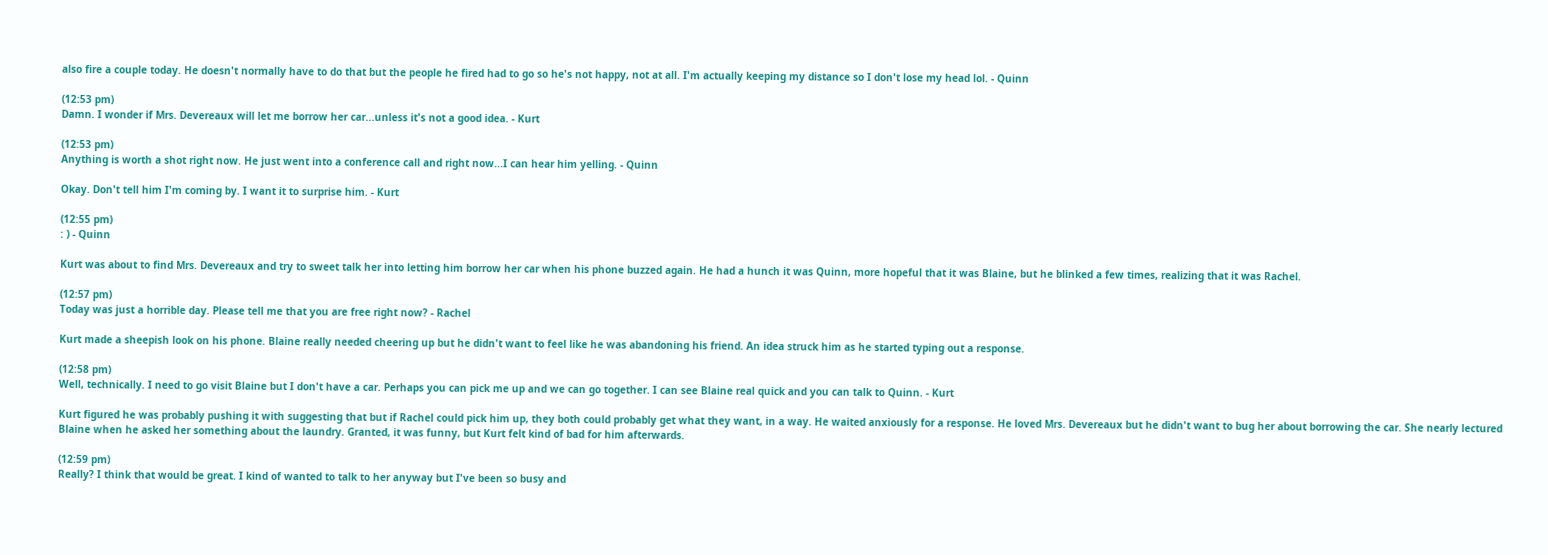also fire a couple today. He doesn't normally have to do that but the people he fired had to go so he's not happy, not at all. I'm actually keeping my distance so I don't lose my head lol. - Quinn

(12:53 pm)
Damn. I wonder if Mrs. Devereaux will let me borrow her car...unless it's not a good idea. - Kurt

(12:53 pm)
Anything is worth a shot right now. He just went into a conference call and right now...I can hear him yelling. - Quinn

Okay. Don't tell him I'm coming by. I want it to surprise him. - Kurt

(12:55 pm)
: ) - Quinn

Kurt was about to find Mrs. Devereaux and try to sweet talk her into letting him borrow her car when his phone buzzed again. He had a hunch it was Quinn, more hopeful that it was Blaine, but he blinked a few times, realizing that it was Rachel.

(12:57 pm)
Today was just a horrible day. Please tell me that you are free right now? - Rachel

Kurt made a sheepish look on his phone. Blaine really needed cheering up but he didn't want to feel like he was abandoning his friend. An idea struck him as he started typing out a response.

(12:58 pm)
Well, technically. I need to go visit Blaine but I don't have a car. Perhaps you can pick me up and we can go together. I can see Blaine real quick and you can talk to Quinn. - Kurt

Kurt figured he was probably pushing it with suggesting that but if Rachel could pick him up, they both could probably get what they want, in a way. He waited anxiously for a response. He loved Mrs. Devereaux but he didn't want to bug her about borrowing the car. She nearly lectured Blaine when he asked her something about the laundry. Granted, it was funny, but Kurt felt kind of bad for him afterwards.

(12:59 pm)
Really? I think that would be great. I kind of wanted to talk to her anyway but I've been so busy and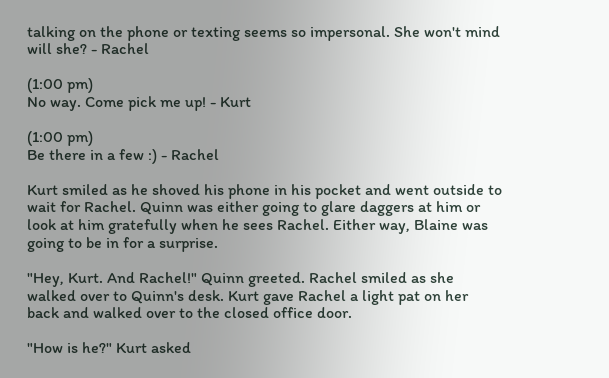talking on the phone or texting seems so impersonal. She won't mind will she? - Rachel

(1:00 pm)
No way. Come pick me up! - Kurt

(1:00 pm)
Be there in a few :) - Rachel

Kurt smiled as he shoved his phone in his pocket and went outside to wait for Rachel. Quinn was either going to glare daggers at him or look at him gratefully when he sees Rachel. Either way, Blaine was going to be in for a surprise.

"Hey, Kurt. And Rachel!" Quinn greeted. Rachel smiled as she walked over to Quinn's desk. Kurt gave Rachel a light pat on her back and walked over to the closed office door.

"How is he?" Kurt asked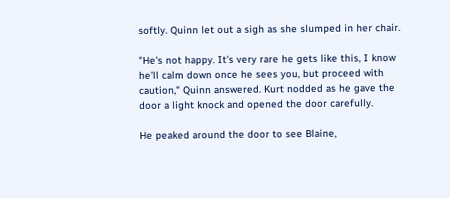softly. Quinn let out a sigh as she slumped in her chair.

"He's not happy. It's very rare he gets like this, I know he'll calm down once he sees you, but proceed with caution," Quinn answered. Kurt nodded as he gave the door a light knock and opened the door carefully.

He peaked around the door to see Blaine,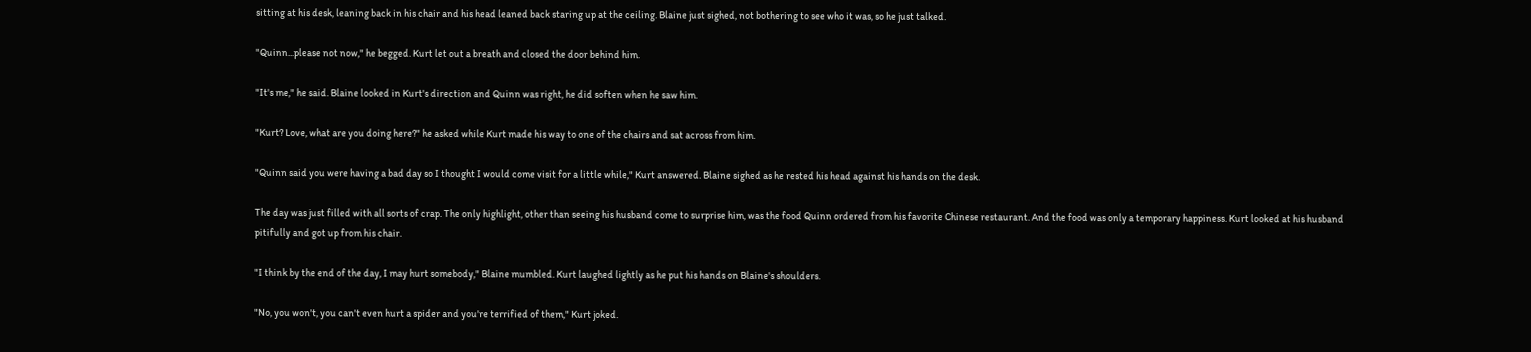sitting at his desk, leaning back in his chair and his head leaned back staring up at the ceiling. Blaine just sighed, not bothering to see who it was, so he just talked.

"Quinn...please not now," he begged. Kurt let out a breath and closed the door behind him.

"It's me," he said. Blaine looked in Kurt's direction and Quinn was right, he did soften when he saw him.

"Kurt? Love, what are you doing here?" he asked while Kurt made his way to one of the chairs and sat across from him.

"Quinn said you were having a bad day so I thought I would come visit for a little while," Kurt answered. Blaine sighed as he rested his head against his hands on the desk.

The day was just filled with all sorts of crap. The only highlight, other than seeing his husband come to surprise him, was the food Quinn ordered from his favorite Chinese restaurant. And the food was only a temporary happiness. Kurt looked at his husband pitifully and got up from his chair.

"I think by the end of the day, I may hurt somebody," Blaine mumbled. Kurt laughed lightly as he put his hands on Blaine's shoulders.

"No, you won't, you can't even hurt a spider and you're terrified of them," Kurt joked.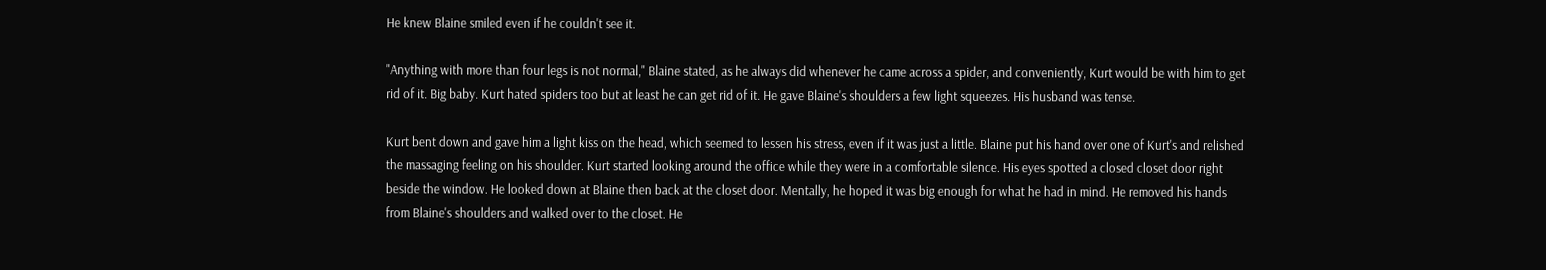He knew Blaine smiled even if he couldn't see it.

"Anything with more than four legs is not normal," Blaine stated, as he always did whenever he came across a spider, and conveniently, Kurt would be with him to get rid of it. Big baby. Kurt hated spiders too but at least he can get rid of it. He gave Blaine's shoulders a few light squeezes. His husband was tense.

Kurt bent down and gave him a light kiss on the head, which seemed to lessen his stress, even if it was just a little. Blaine put his hand over one of Kurt's and relished the massaging feeling on his shoulder. Kurt started looking around the office while they were in a comfortable silence. His eyes spotted a closed closet door right beside the window. He looked down at Blaine then back at the closet door. Mentally, he hoped it was big enough for what he had in mind. He removed his hands from Blaine's shoulders and walked over to the closet. He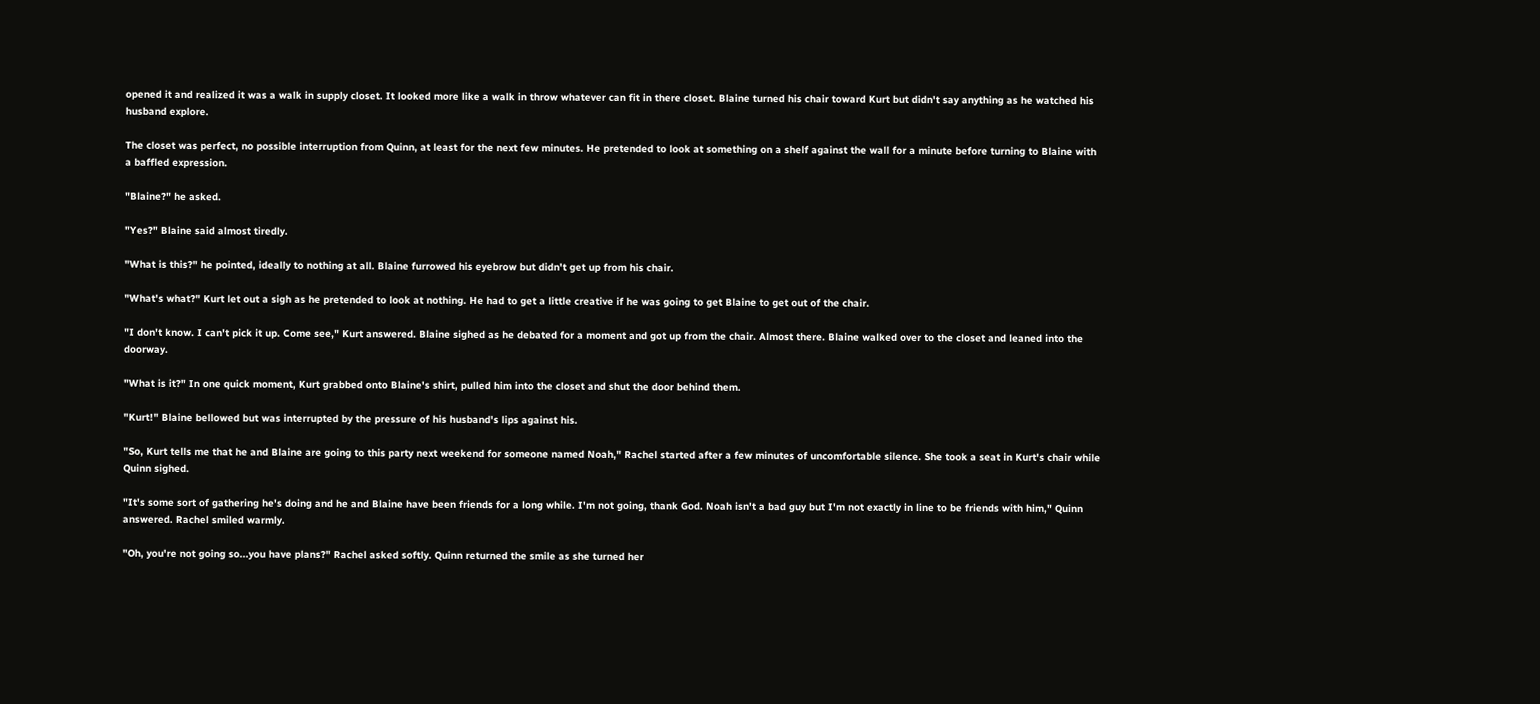opened it and realized it was a walk in supply closet. It looked more like a walk in throw whatever can fit in there closet. Blaine turned his chair toward Kurt but didn't say anything as he watched his husband explore.

The closet was perfect, no possible interruption from Quinn, at least for the next few minutes. He pretended to look at something on a shelf against the wall for a minute before turning to Blaine with a baffled expression.

"Blaine?" he asked.

"Yes?" Blaine said almost tiredly.

"What is this?" he pointed, ideally to nothing at all. Blaine furrowed his eyebrow but didn't get up from his chair.

"What's what?" Kurt let out a sigh as he pretended to look at nothing. He had to get a little creative if he was going to get Blaine to get out of the chair.

"I don't know. I can't pick it up. Come see," Kurt answered. Blaine sighed as he debated for a moment and got up from the chair. Almost there. Blaine walked over to the closet and leaned into the doorway.

"What is it?" In one quick moment, Kurt grabbed onto Blaine's shirt, pulled him into the closet and shut the door behind them.

"Kurt!" Blaine bellowed but was interrupted by the pressure of his husband's lips against his.

"So, Kurt tells me that he and Blaine are going to this party next weekend for someone named Noah," Rachel started after a few minutes of uncomfortable silence. She took a seat in Kurt's chair while Quinn sighed.

"It's some sort of gathering he's doing and he and Blaine have been friends for a long while. I'm not going, thank God. Noah isn't a bad guy but I'm not exactly in line to be friends with him," Quinn answered. Rachel smiled warmly.

"Oh, you're not going so...you have plans?" Rachel asked softly. Quinn returned the smile as she turned her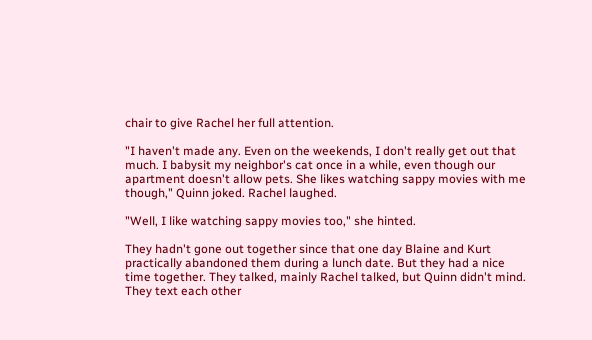chair to give Rachel her full attention.

"I haven't made any. Even on the weekends, I don't really get out that much. I babysit my neighbor's cat once in a while, even though our apartment doesn't allow pets. She likes watching sappy movies with me though," Quinn joked. Rachel laughed.

"Well, I like watching sappy movies too," she hinted.

They hadn't gone out together since that one day Blaine and Kurt practically abandoned them during a lunch date. But they had a nice time together. They talked, mainly Rachel talked, but Quinn didn't mind. They text each other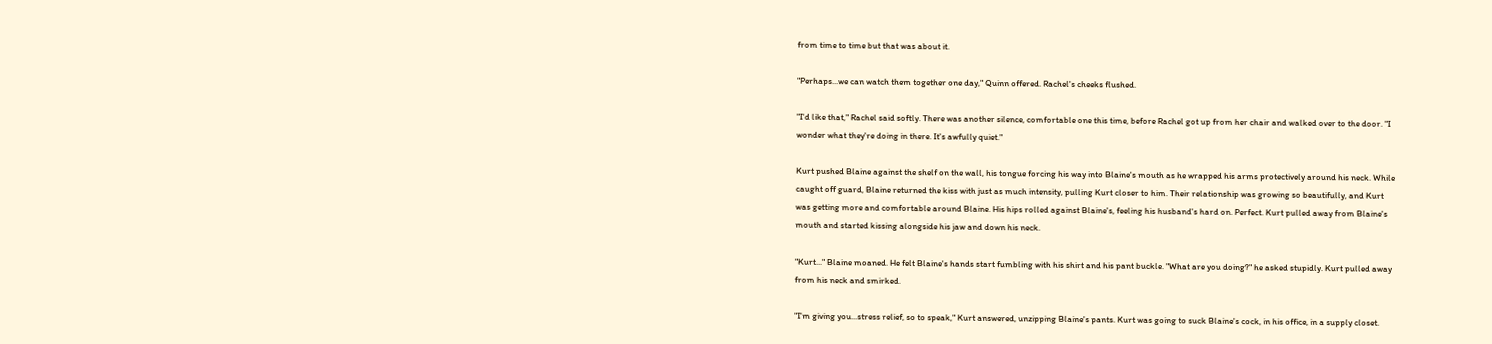from time to time but that was about it.

"Perhaps...we can watch them together one day," Quinn offered. Rachel's cheeks flushed.

"I'd like that," Rachel said softly. There was another silence, comfortable one this time, before Rachel got up from her chair and walked over to the door. "I wonder what they're doing in there. It's awfully quiet."

Kurt pushed Blaine against the shelf on the wall, his tongue forcing his way into Blaine's mouth as he wrapped his arms protectively around his neck. While caught off guard, Blaine returned the kiss with just as much intensity, pulling Kurt closer to him. Their relationship was growing so beautifully, and Kurt was getting more and comfortable around Blaine. His hips rolled against Blaine's, feeling his husband's hard on. Perfect. Kurt pulled away from Blaine's mouth and started kissing alongside his jaw and down his neck.

"Kurt..." Blaine moaned. He felt Blaine's hands start fumbling with his shirt and his pant buckle. "What are you doing?" he asked stupidly. Kurt pulled away from his neck and smirked.

"I'm giving you...stress relief, so to speak," Kurt answered, unzipping Blaine's pants. Kurt was going to suck Blaine's cock, in his office, in a supply closet.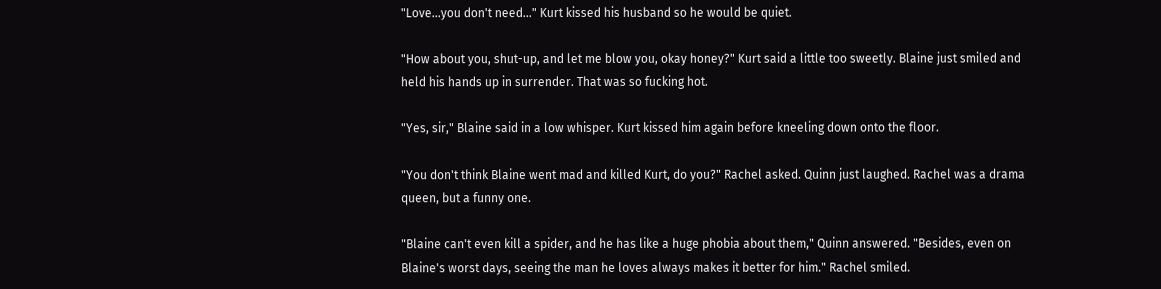"Love...you don't need..." Kurt kissed his husband so he would be quiet.

"How about you, shut-up, and let me blow you, okay honey?" Kurt said a little too sweetly. Blaine just smiled and held his hands up in surrender. That was so fucking hot.

"Yes, sir," Blaine said in a low whisper. Kurt kissed him again before kneeling down onto the floor.

"You don't think Blaine went mad and killed Kurt, do you?" Rachel asked. Quinn just laughed. Rachel was a drama queen, but a funny one.

"Blaine can't even kill a spider, and he has like a huge phobia about them," Quinn answered. "Besides, even on Blaine's worst days, seeing the man he loves always makes it better for him." Rachel smiled.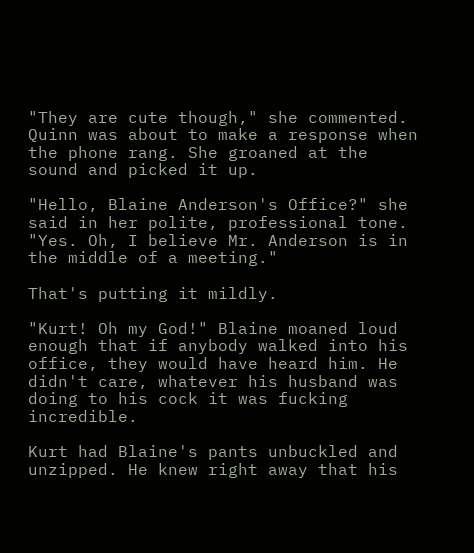"They are cute though," she commented. Quinn was about to make a response when the phone rang. She groaned at the sound and picked it up.

"Hello, Blaine Anderson's Office?" she said in her polite, professional tone. "Yes. Oh, I believe Mr. Anderson is in the middle of a meeting."

That's putting it mildly.

"Kurt! Oh my God!" Blaine moaned loud enough that if anybody walked into his office, they would have heard him. He didn't care, whatever his husband was doing to his cock it was fucking incredible.

Kurt had Blaine's pants unbuckled and unzipped. He knew right away that his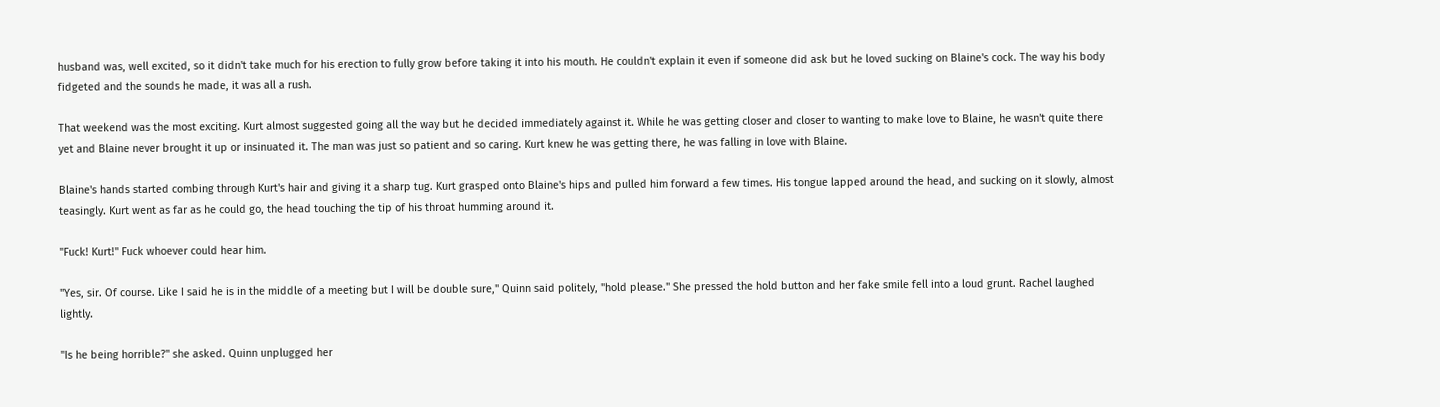husband was, well excited, so it didn't take much for his erection to fully grow before taking it into his mouth. He couldn't explain it even if someone did ask but he loved sucking on Blaine's cock. The way his body fidgeted and the sounds he made, it was all a rush.

That weekend was the most exciting. Kurt almost suggested going all the way but he decided immediately against it. While he was getting closer and closer to wanting to make love to Blaine, he wasn't quite there yet and Blaine never brought it up or insinuated it. The man was just so patient and so caring. Kurt knew he was getting there, he was falling in love with Blaine.

Blaine's hands started combing through Kurt's hair and giving it a sharp tug. Kurt grasped onto Blaine's hips and pulled him forward a few times. His tongue lapped around the head, and sucking on it slowly, almost teasingly. Kurt went as far as he could go, the head touching the tip of his throat humming around it.

"Fuck! Kurt!" Fuck whoever could hear him.

"Yes, sir. Of course. Like I said he is in the middle of a meeting but I will be double sure," Quinn said politely, "hold please." She pressed the hold button and her fake smile fell into a loud grunt. Rachel laughed lightly.

"Is he being horrible?" she asked. Quinn unplugged her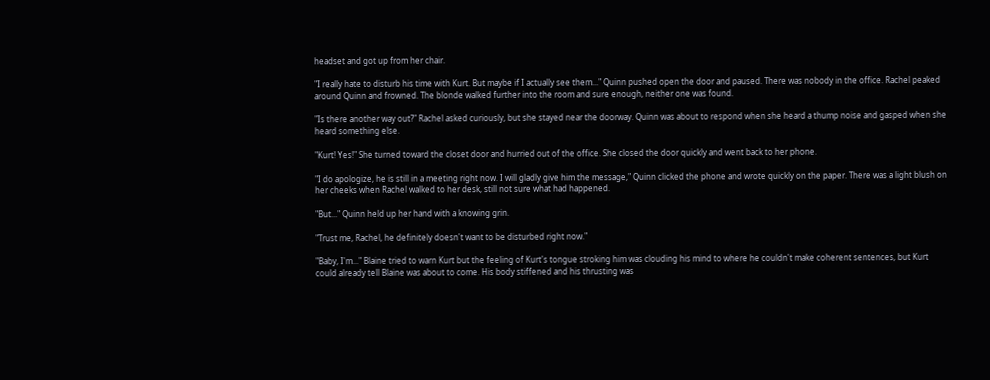headset and got up from her chair.

"I really hate to disturb his time with Kurt. But maybe if I actually see them..." Quinn pushed open the door and paused. There was nobody in the office. Rachel peaked around Quinn and frowned. The blonde walked further into the room and sure enough, neither one was found.

"Is there another way out?" Rachel asked curiously, but she stayed near the doorway. Quinn was about to respond when she heard a thump noise and gasped when she heard something else.

"Kurt! Yes!" She turned toward the closet door and hurried out of the office. She closed the door quickly and went back to her phone.

"I do apologize, he is still in a meeting right now. I will gladly give him the message," Quinn clicked the phone and wrote quickly on the paper. There was a light blush on her cheeks when Rachel walked to her desk, still not sure what had happened.

"But..." Quinn held up her hand with a knowing grin.

"Trust me, Rachel, he definitely doesn't want to be disturbed right now."

"Baby, I'm..." Blaine tried to warn Kurt but the feeling of Kurt's tongue stroking him was clouding his mind to where he couldn't make coherent sentences, but Kurt could already tell Blaine was about to come. His body stiffened and his thrusting was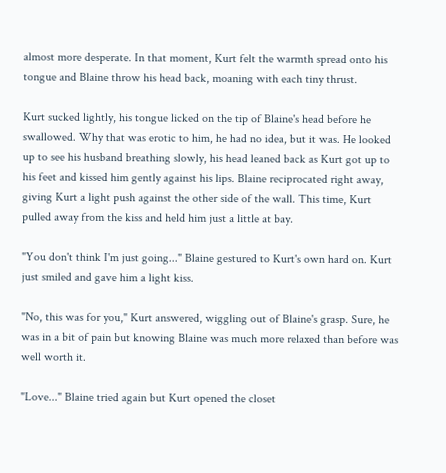almost more desperate. In that moment, Kurt felt the warmth spread onto his tongue and Blaine throw his head back, moaning with each tiny thrust.

Kurt sucked lightly, his tongue licked on the tip of Blaine's head before he swallowed. Why that was erotic to him, he had no idea, but it was. He looked up to see his husband breathing slowly, his head leaned back as Kurt got up to his feet and kissed him gently against his lips. Blaine reciprocated right away, giving Kurt a light push against the other side of the wall. This time, Kurt pulled away from the kiss and held him just a little at bay.

"You don't think I'm just going..." Blaine gestured to Kurt's own hard on. Kurt just smiled and gave him a light kiss.

"No, this was for you," Kurt answered, wiggling out of Blaine's grasp. Sure, he was in a bit of pain but knowing Blaine was much more relaxed than before was well worth it.

"Love..." Blaine tried again but Kurt opened the closet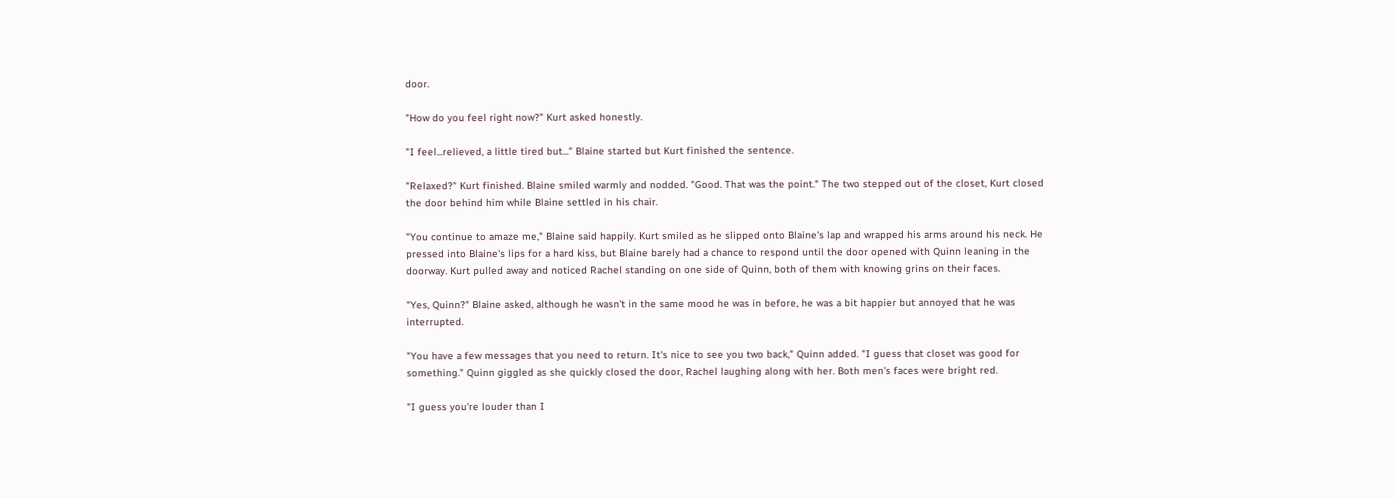door.

"How do you feel right now?" Kurt asked honestly.

"I feel...relieved, a little tired but..." Blaine started but Kurt finished the sentence.

"Relaxed?" Kurt finished. Blaine smiled warmly and nodded. "Good. That was the point." The two stepped out of the closet, Kurt closed the door behind him while Blaine settled in his chair.

"You continue to amaze me," Blaine said happily. Kurt smiled as he slipped onto Blaine's lap and wrapped his arms around his neck. He pressed into Blaine's lips for a hard kiss, but Blaine barely had a chance to respond until the door opened with Quinn leaning in the doorway. Kurt pulled away and noticed Rachel standing on one side of Quinn, both of them with knowing grins on their faces.

"Yes, Quinn?" Blaine asked, although he wasn't in the same mood he was in before, he was a bit happier but annoyed that he was interrupted.

"You have a few messages that you need to return. It's nice to see you two back," Quinn added. "I guess that closet was good for something." Quinn giggled as she quickly closed the door, Rachel laughing along with her. Both men's faces were bright red.

"I guess you're louder than I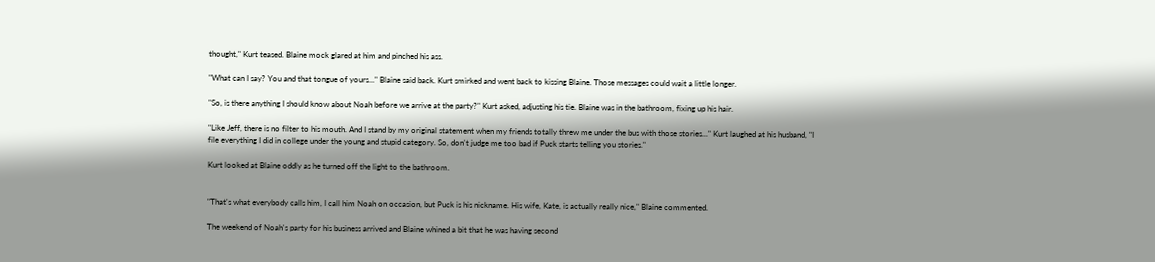thought," Kurt teased. Blaine mock glared at him and pinched his ass.

"What can I say? You and that tongue of yours..." Blaine said back. Kurt smirked and went back to kissing Blaine. Those messages could wait a little longer.

"So, is there anything I should know about Noah before we arrive at the party?" Kurt asked, adjusting his tie. Blaine was in the bathroom, fixing up his hair.

"Like Jeff, there is no filter to his mouth. And I stand by my original statement when my friends totally threw me under the bus with those stories..." Kurt laughed at his husband, "I file everything I did in college under the young and stupid category. So, don't judge me too bad if Puck starts telling you stories."

Kurt looked at Blaine oddly as he turned off the light to the bathroom.


"That's what everybody calls him, I call him Noah on occasion, but Puck is his nickname. His wife, Kate, is actually really nice," Blaine commented.

The weekend of Noah's party for his business arrived and Blaine whined a bit that he was having second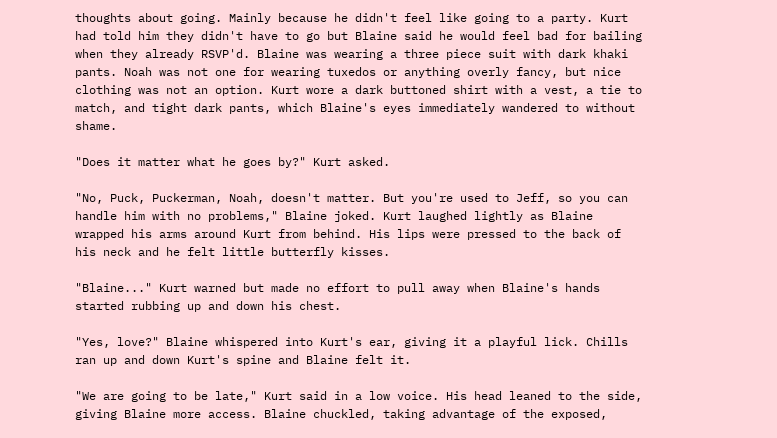thoughts about going. Mainly because he didn't feel like going to a party. Kurt had told him they didn't have to go but Blaine said he would feel bad for bailing when they already RSVP'd. Blaine was wearing a three piece suit with dark khaki pants. Noah was not one for wearing tuxedos or anything overly fancy, but nice clothing was not an option. Kurt wore a dark buttoned shirt with a vest, a tie to match, and tight dark pants, which Blaine's eyes immediately wandered to without shame.

"Does it matter what he goes by?" Kurt asked.

"No, Puck, Puckerman, Noah, doesn't matter. But you're used to Jeff, so you can handle him with no problems," Blaine joked. Kurt laughed lightly as Blaine wrapped his arms around Kurt from behind. His lips were pressed to the back of his neck and he felt little butterfly kisses.

"Blaine..." Kurt warned but made no effort to pull away when Blaine's hands started rubbing up and down his chest.

"Yes, love?" Blaine whispered into Kurt's ear, giving it a playful lick. Chills ran up and down Kurt's spine and Blaine felt it.

"We are going to be late," Kurt said in a low voice. His head leaned to the side, giving Blaine more access. Blaine chuckled, taking advantage of the exposed,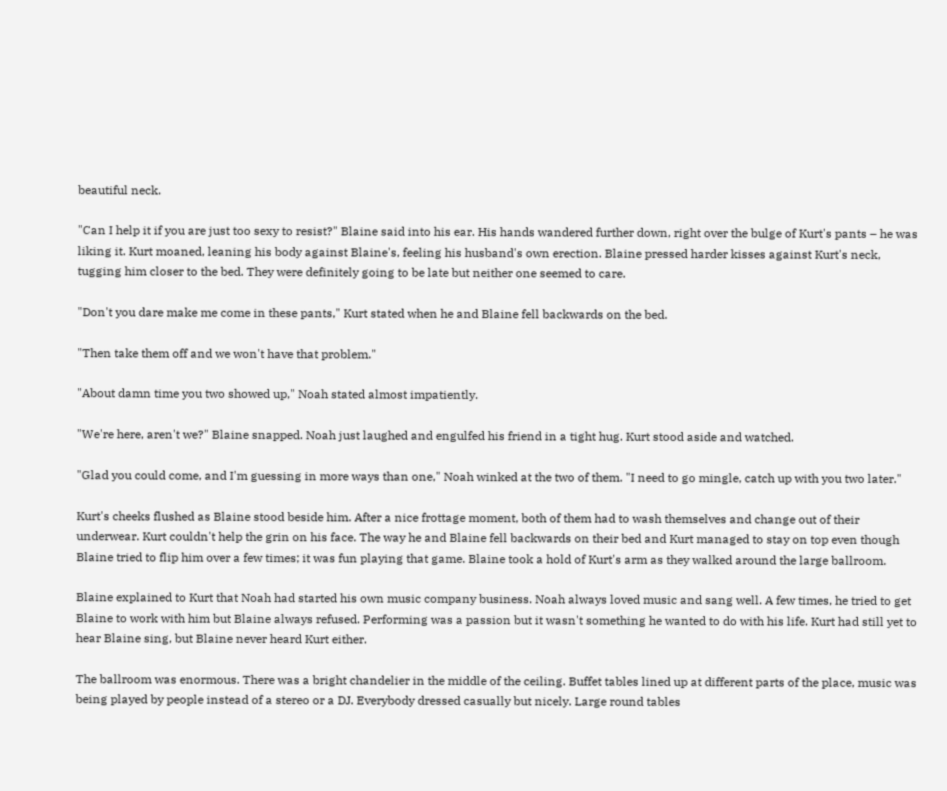beautiful neck.

"Can I help it if you are just too sexy to resist?" Blaine said into his ear. His hands wandered further down, right over the bulge of Kurt's pants – he was liking it. Kurt moaned, leaning his body against Blaine's, feeling his husband's own erection. Blaine pressed harder kisses against Kurt's neck, tugging him closer to the bed. They were definitely going to be late but neither one seemed to care.

"Don't you dare make me come in these pants," Kurt stated when he and Blaine fell backwards on the bed.

"Then take them off and we won't have that problem."

"About damn time you two showed up," Noah stated almost impatiently.

"We're here, aren't we?" Blaine snapped. Noah just laughed and engulfed his friend in a tight hug. Kurt stood aside and watched.

"Glad you could come, and I'm guessing in more ways than one," Noah winked at the two of them. "I need to go mingle, catch up with you two later."

Kurt's cheeks flushed as Blaine stood beside him. After a nice frottage moment, both of them had to wash themselves and change out of their underwear. Kurt couldn't help the grin on his face. The way he and Blaine fell backwards on their bed and Kurt managed to stay on top even though Blaine tried to flip him over a few times; it was fun playing that game. Blaine took a hold of Kurt's arm as they walked around the large ballroom.

Blaine explained to Kurt that Noah had started his own music company business. Noah always loved music and sang well. A few times, he tried to get Blaine to work with him but Blaine always refused. Performing was a passion but it wasn't something he wanted to do with his life. Kurt had still yet to hear Blaine sing, but Blaine never heard Kurt either.

The ballroom was enormous. There was a bright chandelier in the middle of the ceiling. Buffet tables lined up at different parts of the place, music was being played by people instead of a stereo or a DJ. Everybody dressed casually but nicely. Large round tables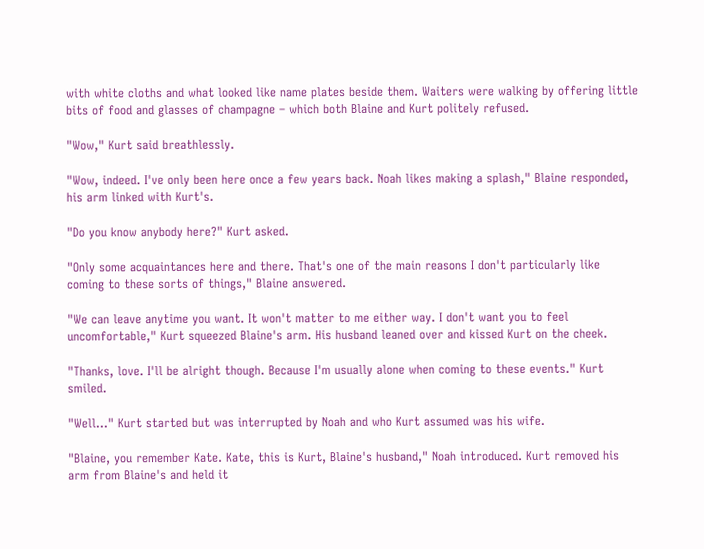with white cloths and what looked like name plates beside them. Waiters were walking by offering little bits of food and glasses of champagne – which both Blaine and Kurt politely refused.

"Wow," Kurt said breathlessly.

"Wow, indeed. I've only been here once a few years back. Noah likes making a splash," Blaine responded, his arm linked with Kurt's.

"Do you know anybody here?" Kurt asked.

"Only some acquaintances here and there. That's one of the main reasons I don't particularly like coming to these sorts of things," Blaine answered.

"We can leave anytime you want. It won't matter to me either way. I don't want you to feel uncomfortable," Kurt squeezed Blaine's arm. His husband leaned over and kissed Kurt on the cheek.

"Thanks, love. I'll be alright though. Because I'm usually alone when coming to these events." Kurt smiled.

"Well..." Kurt started but was interrupted by Noah and who Kurt assumed was his wife.

"Blaine, you remember Kate. Kate, this is Kurt, Blaine's husband," Noah introduced. Kurt removed his arm from Blaine's and held it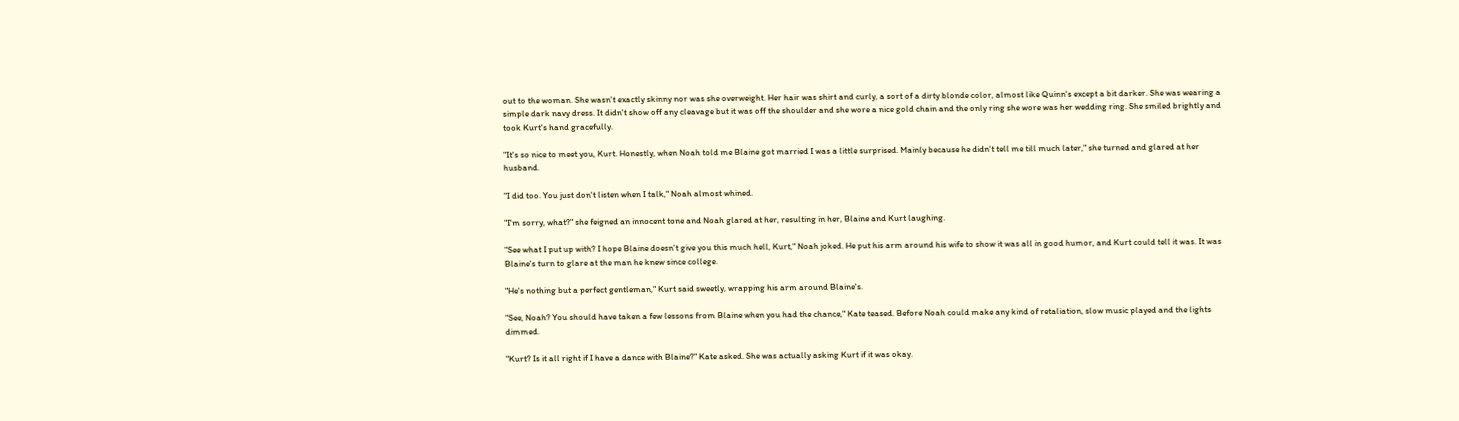out to the woman. She wasn't exactly skinny nor was she overweight. Her hair was shirt and curly, a sort of a dirty blonde color, almost like Quinn's except a bit darker. She was wearing a simple dark navy dress. It didn't show off any cleavage but it was off the shoulder and she wore a nice gold chain and the only ring she wore was her wedding ring. She smiled brightly and took Kurt's hand gracefully.

"It's so nice to meet you, Kurt. Honestly, when Noah told me Blaine got married I was a little surprised. Mainly because he didn't tell me till much later," she turned and glared at her husband.

"I did too. You just don't listen when I talk," Noah almost whined.

"I'm sorry, what?" she feigned an innocent tone and Noah glared at her, resulting in her, Blaine and Kurt laughing.

"See what I put up with? I hope Blaine doesn't give you this much hell, Kurt," Noah joked. He put his arm around his wife to show it was all in good humor, and Kurt could tell it was. It was Blaine's turn to glare at the man he knew since college.

"He's nothing but a perfect gentleman," Kurt said sweetly, wrapping his arm around Blaine's.

"See, Noah? You should have taken a few lessons from Blaine when you had the chance," Kate teased. Before Noah could make any kind of retaliation, slow music played and the lights dimmed.

"Kurt? Is it all right if I have a dance with Blaine?" Kate asked. She was actually asking Kurt if it was okay.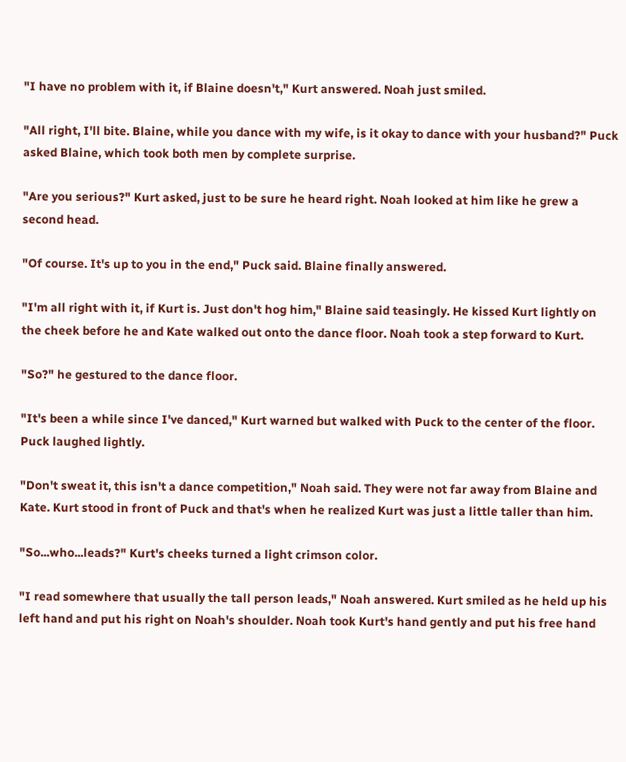"I have no problem with it, if Blaine doesn't," Kurt answered. Noah just smiled.

"All right, I'll bite. Blaine, while you dance with my wife, is it okay to dance with your husband?" Puck asked Blaine, which took both men by complete surprise.

"Are you serious?" Kurt asked, just to be sure he heard right. Noah looked at him like he grew a second head.

"Of course. It's up to you in the end," Puck said. Blaine finally answered.

"I'm all right with it, if Kurt is. Just don't hog him," Blaine said teasingly. He kissed Kurt lightly on the cheek before he and Kate walked out onto the dance floor. Noah took a step forward to Kurt.

"So?" he gestured to the dance floor.

"It's been a while since I've danced," Kurt warned but walked with Puck to the center of the floor. Puck laughed lightly.

"Don't sweat it, this isn't a dance competition," Noah said. They were not far away from Blaine and Kate. Kurt stood in front of Puck and that's when he realized Kurt was just a little taller than him.

"So...who...leads?" Kurt's cheeks turned a light crimson color.

"I read somewhere that usually the tall person leads," Noah answered. Kurt smiled as he held up his left hand and put his right on Noah's shoulder. Noah took Kurt's hand gently and put his free hand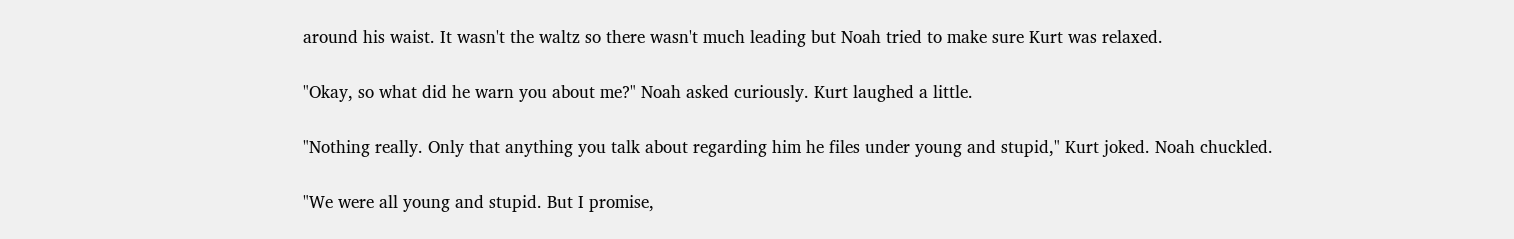around his waist. It wasn't the waltz so there wasn't much leading but Noah tried to make sure Kurt was relaxed.

"Okay, so what did he warn you about me?" Noah asked curiously. Kurt laughed a little.

"Nothing really. Only that anything you talk about regarding him he files under young and stupid," Kurt joked. Noah chuckled.

"We were all young and stupid. But I promise,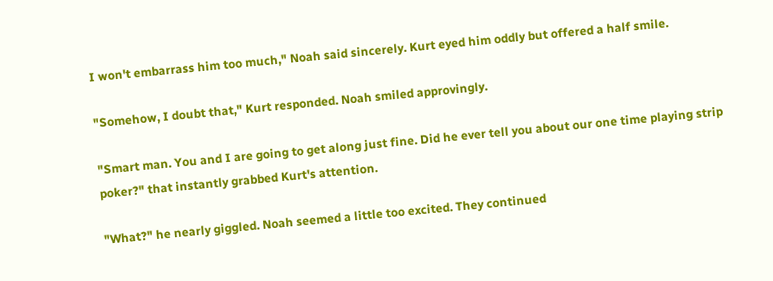I won't embarrass him too much," Noah said sincerely. Kurt eyed him oddly but offered a half smile.

"Somehow, I doubt that," Kurt responded. Noah smiled approvingly.

"Smart man. You and I are going to get along just fine. Did he ever tell you about our one time playing strip poker?" that instantly grabbed Kurt's attention.

"What?" he nearly giggled. Noah seemed a little too excited. They continued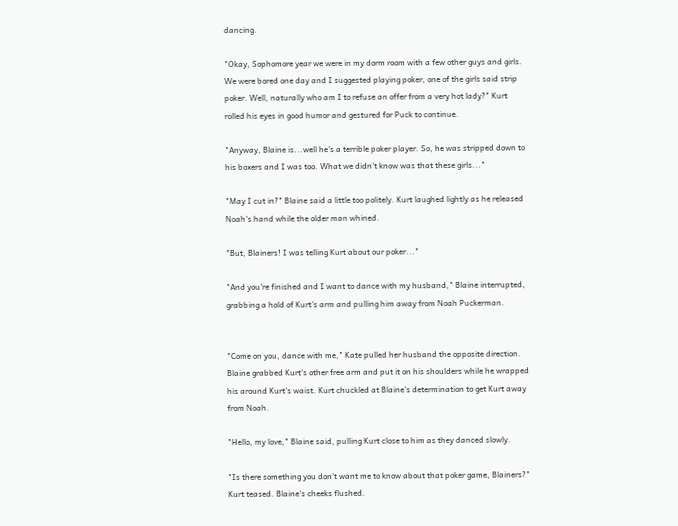dancing.

"Okay, Sophomore year we were in my dorm room with a few other guys and girls. We were bored one day and I suggested playing poker, one of the girls said strip poker. Well, naturally who am I to refuse an offer from a very hot lady?" Kurt rolled his eyes in good humor and gestured for Puck to continue.

"Anyway, Blaine is...well he's a terrible poker player. So, he was stripped down to his boxers and I was too. What we didn't know was that these girls..."

"May I cut in?" Blaine said a little too politely. Kurt laughed lightly as he released Noah's hand while the older man whined.

"But, Blainers! I was telling Kurt about our poker..."

"And you're finished and I want to dance with my husband," Blaine interrupted, grabbing a hold of Kurt's arm and pulling him away from Noah Puckerman.


"Come on you, dance with me," Kate pulled her husband the opposite direction. Blaine grabbed Kurt's other free arm and put it on his shoulders while he wrapped his around Kurt's waist. Kurt chuckled at Blaine's determination to get Kurt away from Noah.

"Hello, my love," Blaine said, pulling Kurt close to him as they danced slowly.

"Is there something you don't want me to know about that poker game, Blainers?" Kurt teased. Blaine's cheeks flushed.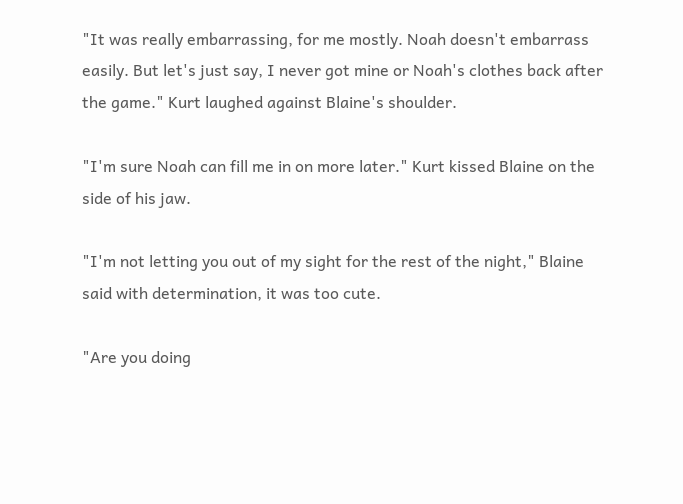"It was really embarrassing, for me mostly. Noah doesn't embarrass easily. But let's just say, I never got mine or Noah's clothes back after the game." Kurt laughed against Blaine's shoulder.

"I'm sure Noah can fill me in on more later." Kurt kissed Blaine on the side of his jaw.

"I'm not letting you out of my sight for the rest of the night," Blaine said with determination, it was too cute.

"Are you doing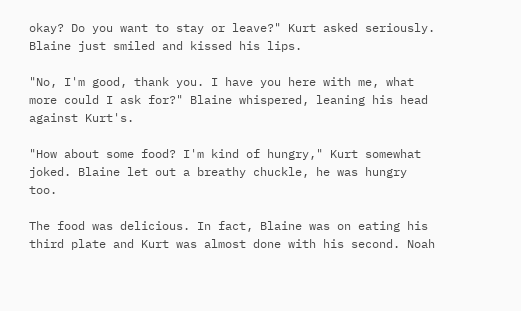okay? Do you want to stay or leave?" Kurt asked seriously. Blaine just smiled and kissed his lips.

"No, I'm good, thank you. I have you here with me, what more could I ask for?" Blaine whispered, leaning his head against Kurt's.

"How about some food? I'm kind of hungry," Kurt somewhat joked. Blaine let out a breathy chuckle, he was hungry too.

The food was delicious. In fact, Blaine was on eating his third plate and Kurt was almost done with his second. Noah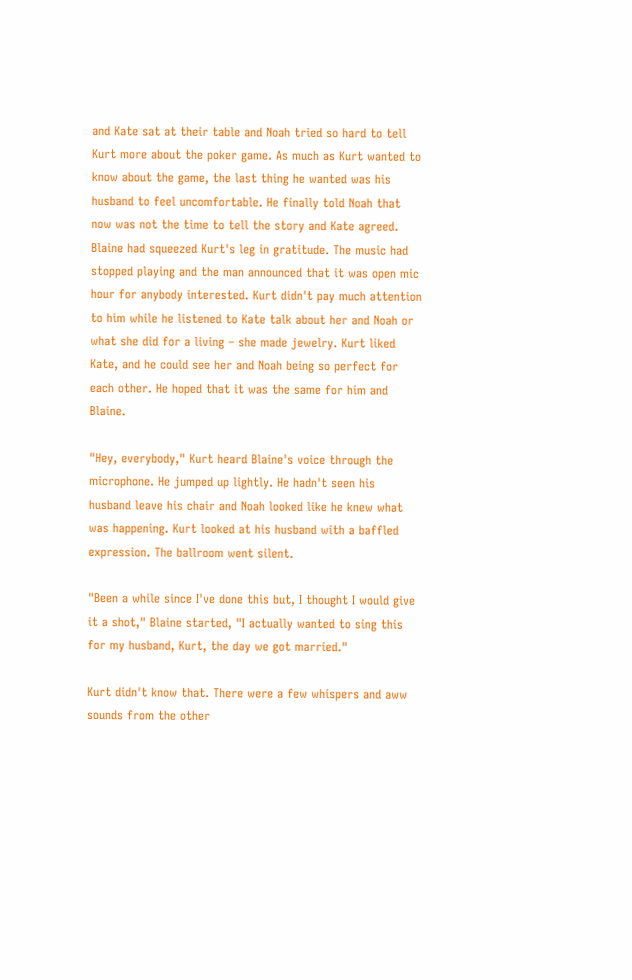and Kate sat at their table and Noah tried so hard to tell Kurt more about the poker game. As much as Kurt wanted to know about the game, the last thing he wanted was his husband to feel uncomfortable. He finally told Noah that now was not the time to tell the story and Kate agreed. Blaine had squeezed Kurt's leg in gratitude. The music had stopped playing and the man announced that it was open mic hour for anybody interested. Kurt didn't pay much attention to him while he listened to Kate talk about her and Noah or what she did for a living – she made jewelry. Kurt liked Kate, and he could see her and Noah being so perfect for each other. He hoped that it was the same for him and Blaine.

"Hey, everybody," Kurt heard Blaine's voice through the microphone. He jumped up lightly. He hadn't seen his husband leave his chair and Noah looked like he knew what was happening. Kurt looked at his husband with a baffled expression. The ballroom went silent.

"Been a while since I've done this but, I thought I would give it a shot," Blaine started, "I actually wanted to sing this for my husband, Kurt, the day we got married."

Kurt didn't know that. There were a few whispers and aww sounds from the other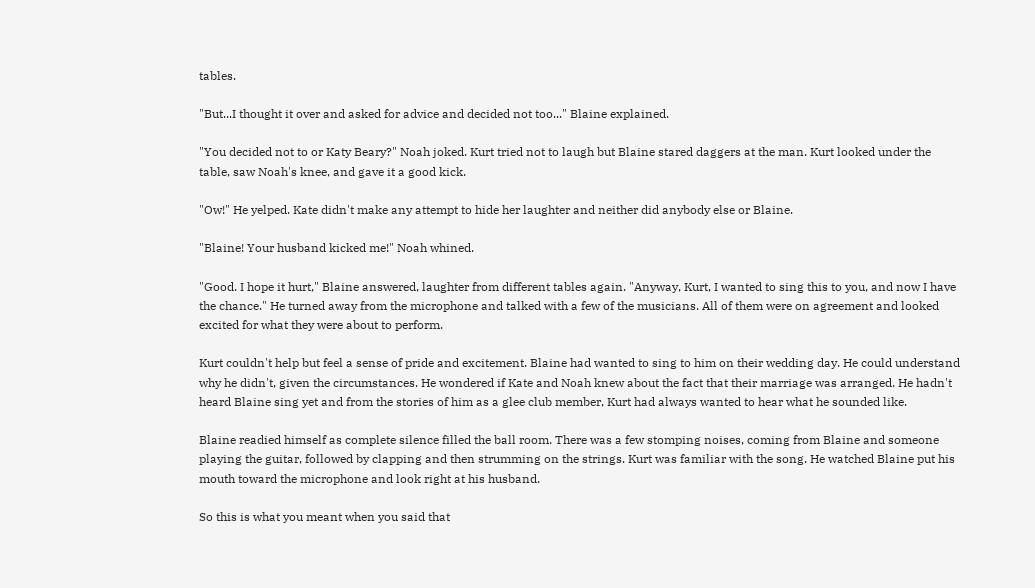tables.

"But...I thought it over and asked for advice and decided not too..." Blaine explained.

"You decided not to or Katy Beary?" Noah joked. Kurt tried not to laugh but Blaine stared daggers at the man. Kurt looked under the table, saw Noah's knee, and gave it a good kick.

"Ow!" He yelped. Kate didn't make any attempt to hide her laughter and neither did anybody else or Blaine.

"Blaine! Your husband kicked me!" Noah whined.

"Good. I hope it hurt," Blaine answered, laughter from different tables again. "Anyway, Kurt, I wanted to sing this to you, and now I have the chance." He turned away from the microphone and talked with a few of the musicians. All of them were on agreement and looked excited for what they were about to perform.

Kurt couldn't help but feel a sense of pride and excitement. Blaine had wanted to sing to him on their wedding day. He could understand why he didn't, given the circumstances. He wondered if Kate and Noah knew about the fact that their marriage was arranged. He hadn't heard Blaine sing yet and from the stories of him as a glee club member, Kurt had always wanted to hear what he sounded like.

Blaine readied himself as complete silence filled the ball room. There was a few stomping noises, coming from Blaine and someone playing the guitar, followed by clapping and then strumming on the strings. Kurt was familiar with the song. He watched Blaine put his mouth toward the microphone and look right at his husband.

So this is what you meant when you said that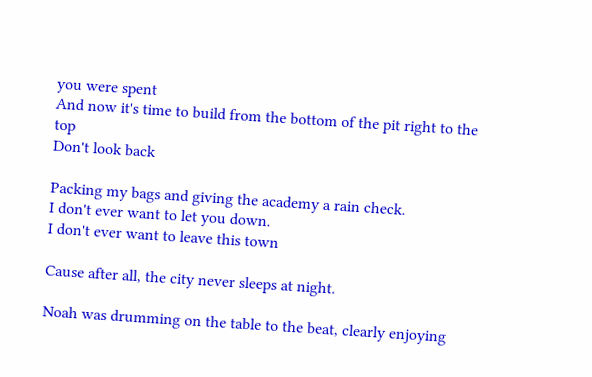you were spent
And now it's time to build from the bottom of the pit right to the top
Don't look back

Packing my bags and giving the academy a rain check.
I don't ever want to let you down.
I don't ever want to leave this town

Cause after all, the city never sleeps at night.

Noah was drumming on the table to the beat, clearly enjoying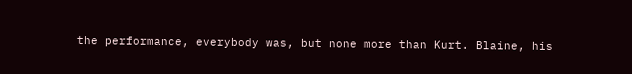the performance, everybody was, but none more than Kurt. Blaine, his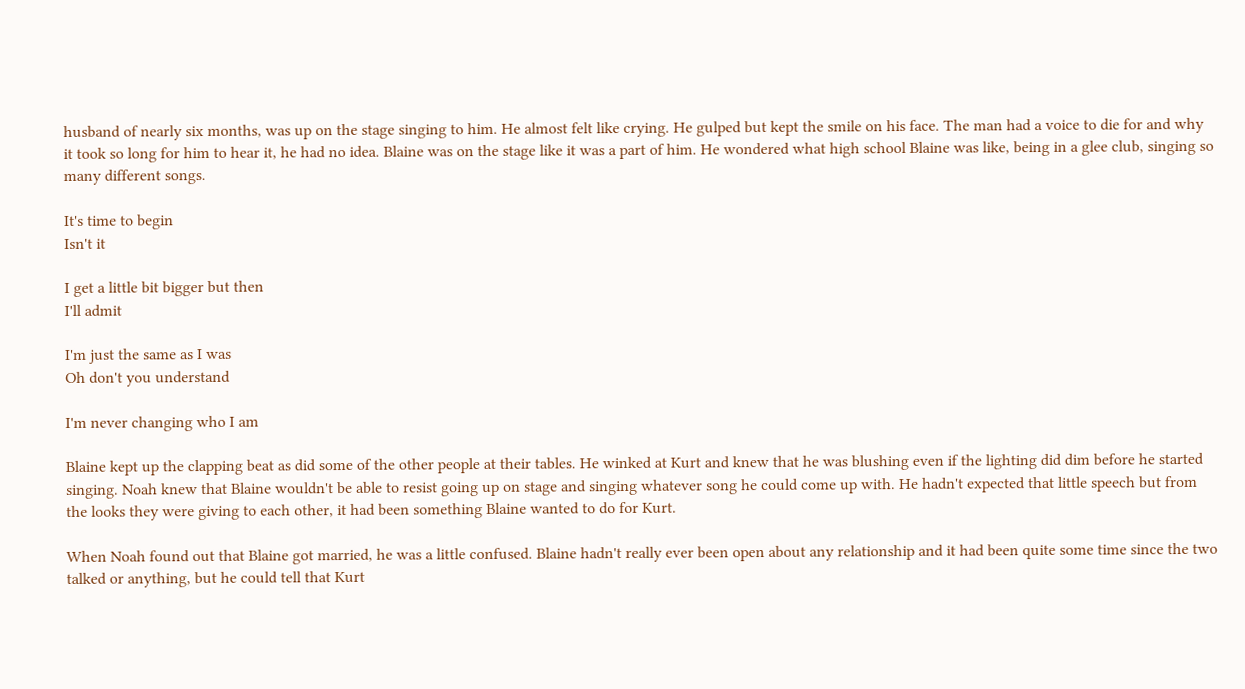husband of nearly six months, was up on the stage singing to him. He almost felt like crying. He gulped but kept the smile on his face. The man had a voice to die for and why it took so long for him to hear it, he had no idea. Blaine was on the stage like it was a part of him. He wondered what high school Blaine was like, being in a glee club, singing so many different songs.

It's time to begin
Isn't it

I get a little bit bigger but then
I'll admit

I'm just the same as I was
Oh don't you understand

I'm never changing who I am

Blaine kept up the clapping beat as did some of the other people at their tables. He winked at Kurt and knew that he was blushing even if the lighting did dim before he started singing. Noah knew that Blaine wouldn't be able to resist going up on stage and singing whatever song he could come up with. He hadn't expected that little speech but from the looks they were giving to each other, it had been something Blaine wanted to do for Kurt.

When Noah found out that Blaine got married, he was a little confused. Blaine hadn't really ever been open about any relationship and it had been quite some time since the two talked or anything, but he could tell that Kurt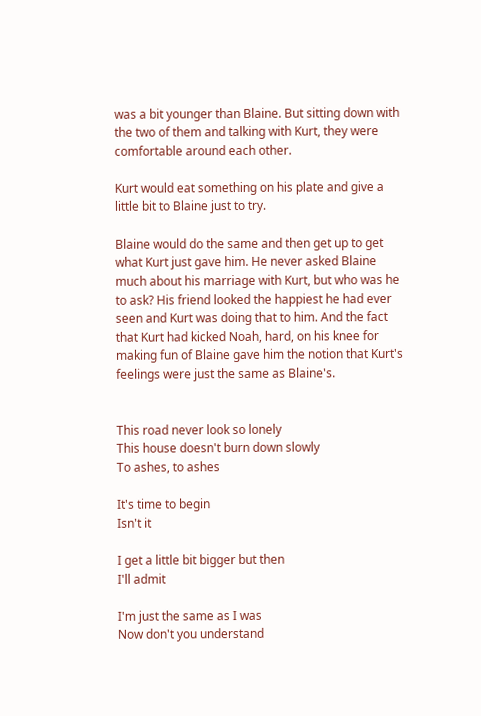was a bit younger than Blaine. But sitting down with the two of them and talking with Kurt, they were comfortable around each other.

Kurt would eat something on his plate and give a little bit to Blaine just to try.

Blaine would do the same and then get up to get what Kurt just gave him. He never asked Blaine much about his marriage with Kurt, but who was he to ask? His friend looked the happiest he had ever seen and Kurt was doing that to him. And the fact that Kurt had kicked Noah, hard, on his knee for making fun of Blaine gave him the notion that Kurt's feelings were just the same as Blaine's.


This road never look so lonely
This house doesn't burn down slowly
To ashes, to ashes

It's time to begin
Isn't it

I get a little bit bigger but then
I'll admit

I'm just the same as I was
Now don't you understand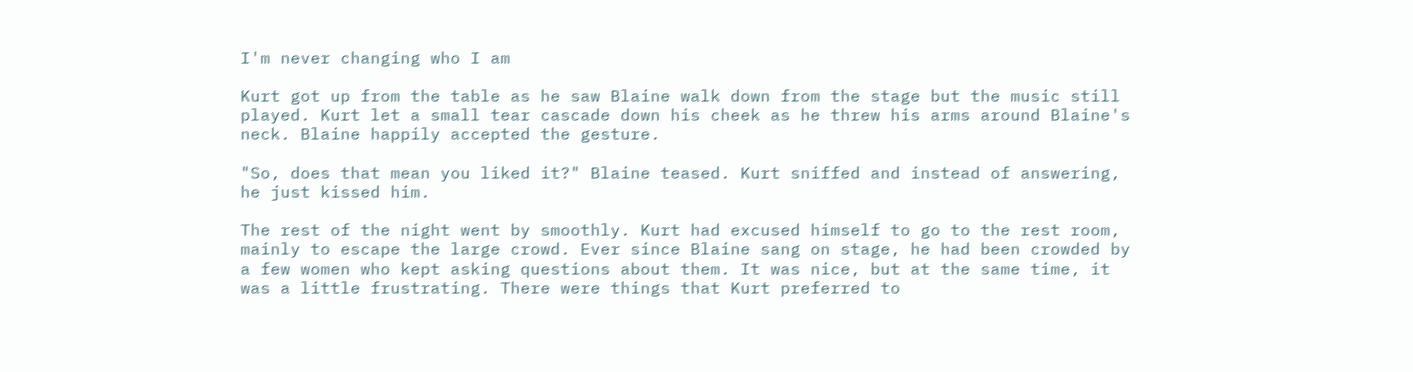I'm never changing who I am

Kurt got up from the table as he saw Blaine walk down from the stage but the music still played. Kurt let a small tear cascade down his cheek as he threw his arms around Blaine's neck. Blaine happily accepted the gesture.

"So, does that mean you liked it?" Blaine teased. Kurt sniffed and instead of answering, he just kissed him.

The rest of the night went by smoothly. Kurt had excused himself to go to the rest room, mainly to escape the large crowd. Ever since Blaine sang on stage, he had been crowded by a few women who kept asking questions about them. It was nice, but at the same time, it was a little frustrating. There were things that Kurt preferred to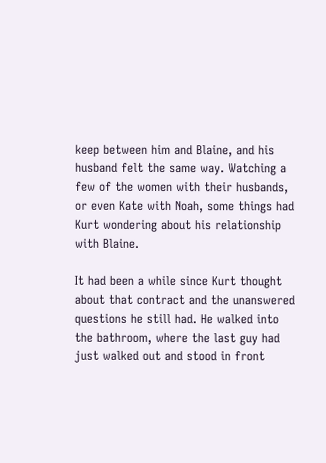keep between him and Blaine, and his husband felt the same way. Watching a few of the women with their husbands, or even Kate with Noah, some things had Kurt wondering about his relationship with Blaine.

It had been a while since Kurt thought about that contract and the unanswered questions he still had. He walked into the bathroom, where the last guy had just walked out and stood in front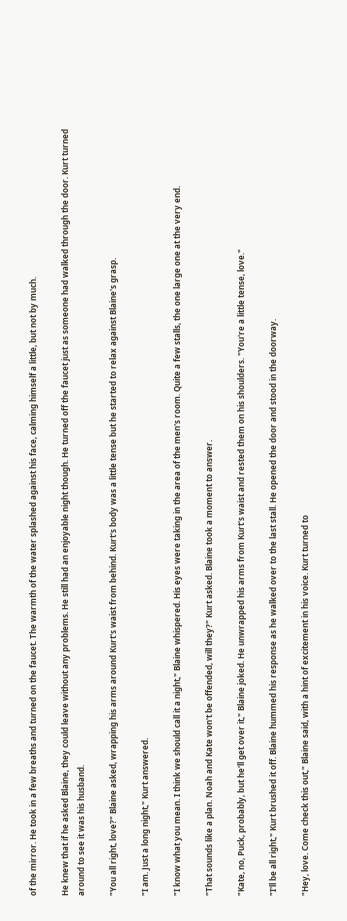of the mirror. He took in a few breaths and turned on the faucet. The warmth of the water splashed against his face, calming himself a little, but not by much.

He knew that if he asked Blaine, they could leave without any problems. He still had an enjoyable night though. He turned off the faucet just as someone had walked through the door. Kurt turned around to see it was his husband.

"You all right, love?" Blaine asked, wrapping his arms around Kurt's waist from behind. Kurt's body was a little tense but he started to relax against Blaine's grasp.

"I am. Just a long night," Kurt answered.

"I know what you mean. I think we should call it a night," Blaine whispered. His eyes were taking in the area of the men's room. Quite a few stalls, the one large one at the very end.

"That sounds like a plan. Noah and Kate won't be offended, will they?" Kurt asked. Blaine took a moment to answer.

"Kate, no, Puck, probably, but he'll get over it," Blaine joked. He unwrapped his arms from Kurt's waist and rested them on his shoulders. "You're a little tense, love."

"I'll be all right," Kurt brushed it off. Blaine hummed his response as he walked over to the last stall. He opened the door and stood in the doorway.

"Hey, love. Come check this out," Blaine said, with a hint of excitement in his voice. Kurt turned to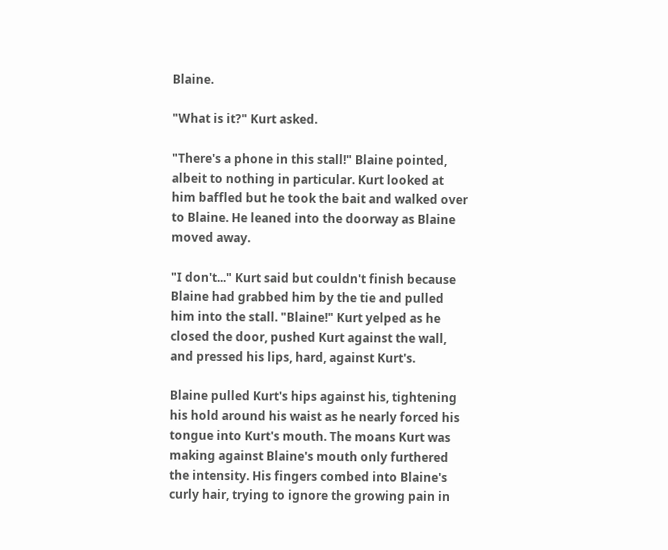Blaine.

"What is it?" Kurt asked.

"There's a phone in this stall!" Blaine pointed, albeit to nothing in particular. Kurt looked at him baffled but he took the bait and walked over to Blaine. He leaned into the doorway as Blaine moved away.

"I don't..." Kurt said but couldn't finish because Blaine had grabbed him by the tie and pulled him into the stall. "Blaine!" Kurt yelped as he closed the door, pushed Kurt against the wall, and pressed his lips, hard, against Kurt's.

Blaine pulled Kurt's hips against his, tightening his hold around his waist as he nearly forced his tongue into Kurt's mouth. The moans Kurt was making against Blaine's mouth only furthered the intensity. His fingers combed into Blaine's curly hair, trying to ignore the growing pain in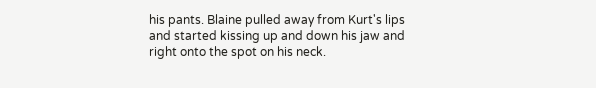his pants. Blaine pulled away from Kurt's lips and started kissing up and down his jaw and right onto the spot on his neck.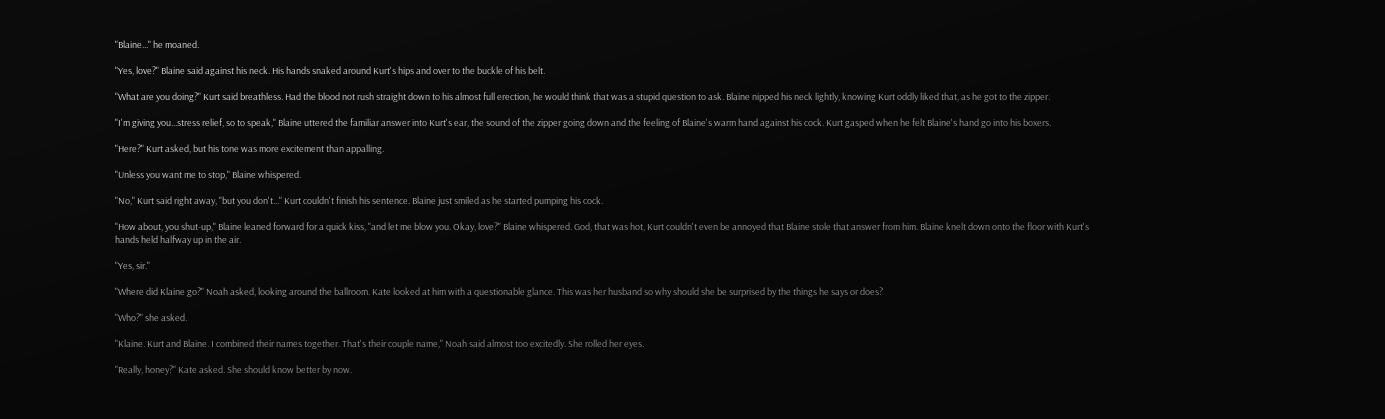"Blaine..." he moaned.

"Yes, love?" Blaine said against his neck. His hands snaked around Kurt's hips and over to the buckle of his belt.

"What are you doing?" Kurt said breathless. Had the blood not rush straight down to his almost full erection, he would think that was a stupid question to ask. Blaine nipped his neck lightly, knowing Kurt oddly liked that, as he got to the zipper.

"I'm giving you...stress relief, so to speak," Blaine uttered the familiar answer into Kurt's ear, the sound of the zipper going down and the feeling of Blaine's warm hand against his cock. Kurt gasped when he felt Blaine's hand go into his boxers.

"Here?" Kurt asked, but his tone was more excitement than appalling.

"Unless you want me to stop," Blaine whispered.

"No," Kurt said right away, "but you don't..." Kurt couldn't finish his sentence. Blaine just smiled as he started pumping his cock.

"How about, you shut-up," Blaine leaned forward for a quick kiss, "and let me blow you. Okay, love?" Blaine whispered. God, that was hot, Kurt couldn't even be annoyed that Blaine stole that answer from him. Blaine knelt down onto the floor with Kurt's hands held halfway up in the air.

"Yes, sir."

"Where did Klaine go?" Noah asked, looking around the ballroom. Kate looked at him with a questionable glance. This was her husband so why should she be surprised by the things he says or does?

"Who?" she asked.

"Klaine. Kurt and Blaine. I combined their names together. That's their couple name," Noah said almost too excitedly. She rolled her eyes.

"Really, honey?" Kate asked. She should know better by now.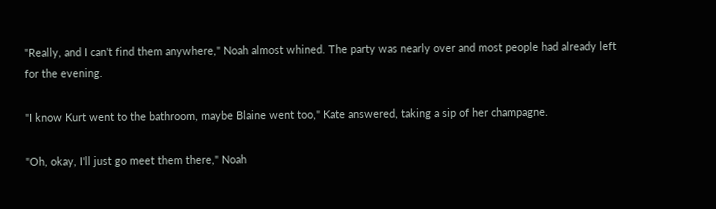"Really, and I can't find them anywhere," Noah almost whined. The party was nearly over and most people had already left for the evening.

"I know Kurt went to the bathroom, maybe Blaine went too," Kate answered, taking a sip of her champagne.

"Oh, okay, I'll just go meet them there," Noah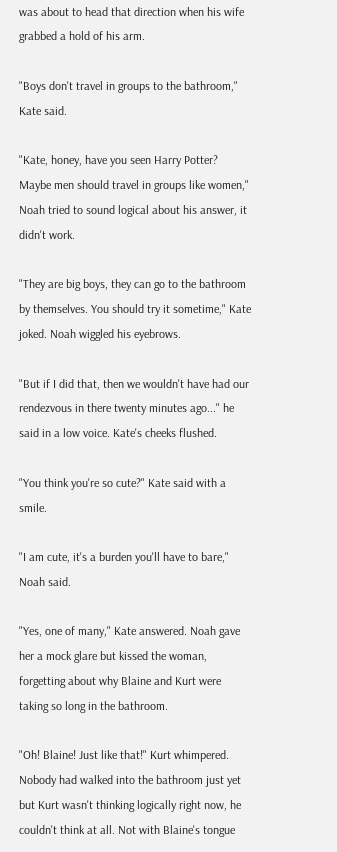was about to head that direction when his wife grabbed a hold of his arm.

"Boys don't travel in groups to the bathroom," Kate said.

"Kate, honey, have you seen Harry Potter? Maybe men should travel in groups like women," Noah tried to sound logical about his answer, it didn't work.

"They are big boys, they can go to the bathroom by themselves. You should try it sometime," Kate joked. Noah wiggled his eyebrows.

"But if I did that, then we wouldn't have had our rendezvous in there twenty minutes ago..." he said in a low voice. Kate's cheeks flushed.

"You think you're so cute?" Kate said with a smile.

"I am cute, it's a burden you'll have to bare," Noah said.

"Yes, one of many," Kate answered. Noah gave her a mock glare but kissed the woman, forgetting about why Blaine and Kurt were taking so long in the bathroom.

"Oh! Blaine! Just like that!" Kurt whimpered. Nobody had walked into the bathroom just yet but Kurt wasn't thinking logically right now, he couldn't think at all. Not with Blaine's tongue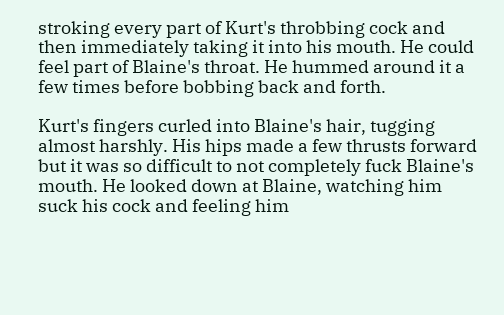stroking every part of Kurt's throbbing cock and then immediately taking it into his mouth. He could feel part of Blaine's throat. He hummed around it a few times before bobbing back and forth.

Kurt's fingers curled into Blaine's hair, tugging almost harshly. His hips made a few thrusts forward but it was so difficult to not completely fuck Blaine's mouth. He looked down at Blaine, watching him suck his cock and feeling him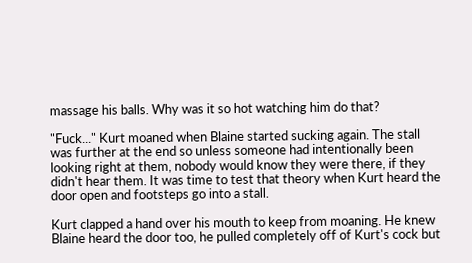massage his balls. Why was it so hot watching him do that?

"Fuck..." Kurt moaned when Blaine started sucking again. The stall was further at the end so unless someone had intentionally been looking right at them, nobody would know they were there, if they didn't hear them. It was time to test that theory when Kurt heard the door open and footsteps go into a stall.

Kurt clapped a hand over his mouth to keep from moaning. He knew Blaine heard the door too, he pulled completely off of Kurt's cock but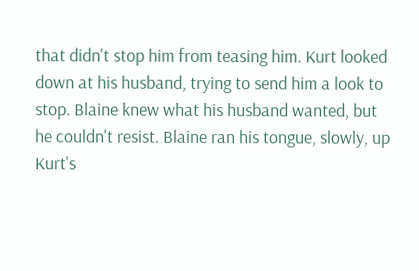that didn't stop him from teasing him. Kurt looked down at his husband, trying to send him a look to stop. Blaine knew what his husband wanted, but he couldn't resist. Blaine ran his tongue, slowly, up Kurt's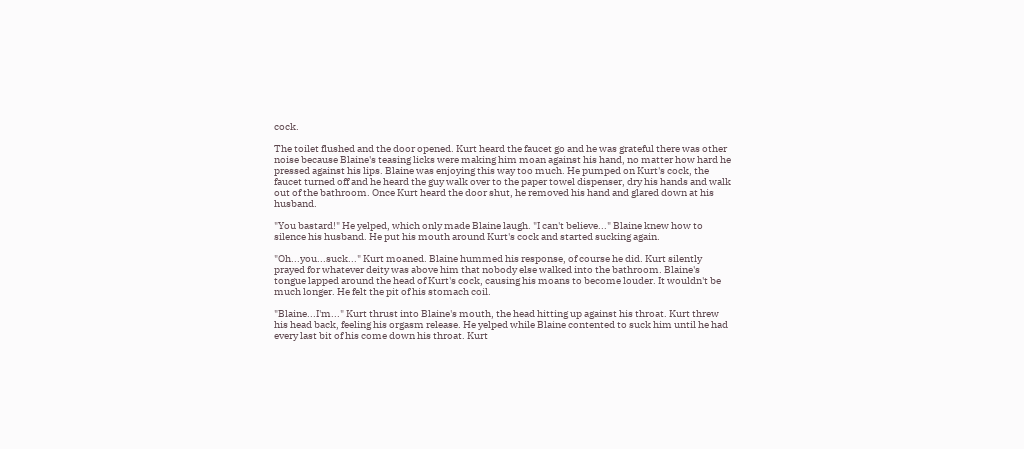cock.

The toilet flushed and the door opened. Kurt heard the faucet go and he was grateful there was other noise because Blaine's teasing licks were making him moan against his hand, no matter how hard he pressed against his lips. Blaine was enjoying this way too much. He pumped on Kurt's cock, the faucet turned off and he heard the guy walk over to the paper towel dispenser, dry his hands and walk out of the bathroom. Once Kurt heard the door shut, he removed his hand and glared down at his husband.

"You bastard!" He yelped, which only made Blaine laugh. "I can't believe..." Blaine knew how to silence his husband. He put his mouth around Kurt's cock and started sucking again.

"Oh...you...suck..." Kurt moaned. Blaine hummed his response, of course he did. Kurt silently prayed for whatever deity was above him that nobody else walked into the bathroom. Blaine's tongue lapped around the head of Kurt's cock, causing his moans to become louder. It wouldn't be much longer. He felt the pit of his stomach coil.

"Blaine...I'm..." Kurt thrust into Blaine's mouth, the head hitting up against his throat. Kurt threw his head back, feeling his orgasm release. He yelped while Blaine contented to suck him until he had every last bit of his come down his throat. Kurt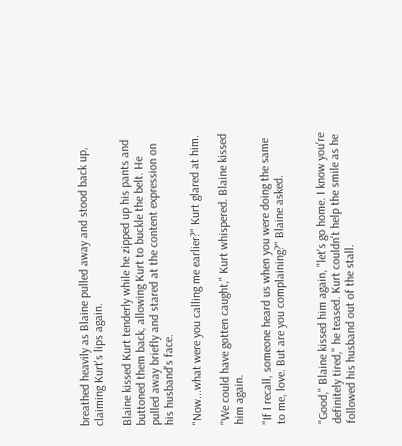breathed heavily as Blaine pulled away and stood back up, claiming Kurt's lips again.

Blaine kissed Kurt tenderly while he zipped up his pants and buttoned them back, allowing Kurt to buckle the belt. He pulled away briefly and stared at the content expression on his husband's face.

"Now...what were you calling me earlier?" Kurt glared at him.

"We could have gotten caught," Kurt whispered. Blaine kissed him again.

"If I recall, someone heard us when you were doing the same to me, love. But are you complaining?" Blaine asked.


"Good," Blaine kissed him again, "let's go home. I know you're definitely tired," he teased. Kurt couldn't help the smile as he followed his husband out of the stall.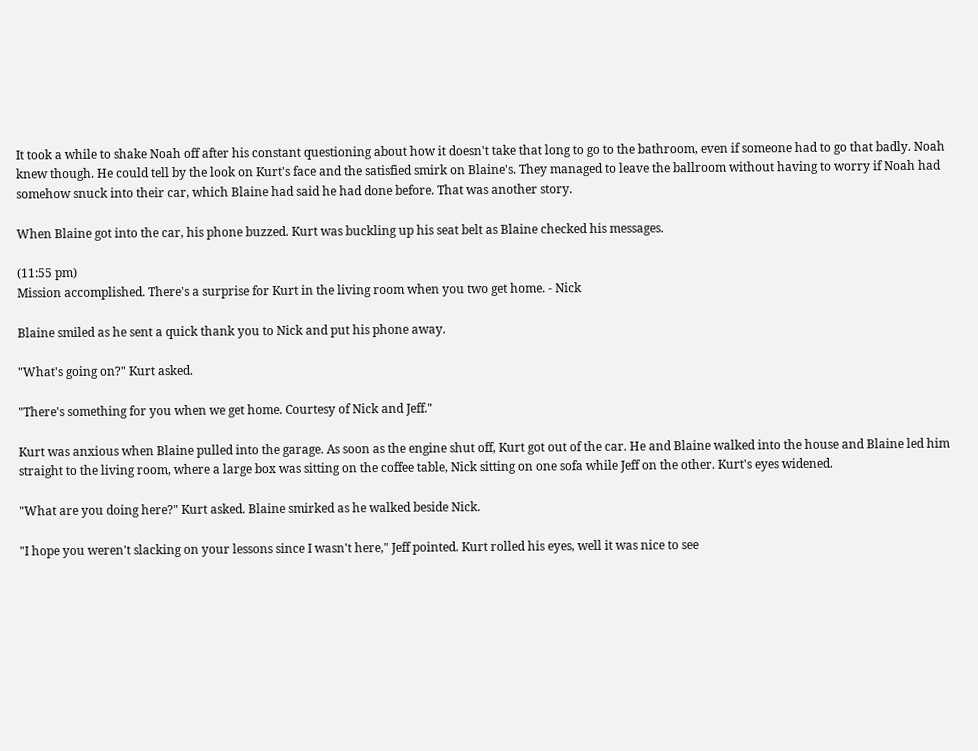It took a while to shake Noah off after his constant questioning about how it doesn't take that long to go to the bathroom, even if someone had to go that badly. Noah knew though. He could tell by the look on Kurt's face and the satisfied smirk on Blaine's. They managed to leave the ballroom without having to worry if Noah had somehow snuck into their car, which Blaine had said he had done before. That was another story.

When Blaine got into the car, his phone buzzed. Kurt was buckling up his seat belt as Blaine checked his messages.

(11:55 pm)
Mission accomplished. There's a surprise for Kurt in the living room when you two get home. - Nick

Blaine smiled as he sent a quick thank you to Nick and put his phone away.

"What's going on?" Kurt asked.

"There's something for you when we get home. Courtesy of Nick and Jeff."

Kurt was anxious when Blaine pulled into the garage. As soon as the engine shut off, Kurt got out of the car. He and Blaine walked into the house and Blaine led him straight to the living room, where a large box was sitting on the coffee table, Nick sitting on one sofa while Jeff on the other. Kurt's eyes widened.

"What are you doing here?" Kurt asked. Blaine smirked as he walked beside Nick.

"I hope you weren't slacking on your lessons since I wasn't here," Jeff pointed. Kurt rolled his eyes, well it was nice to see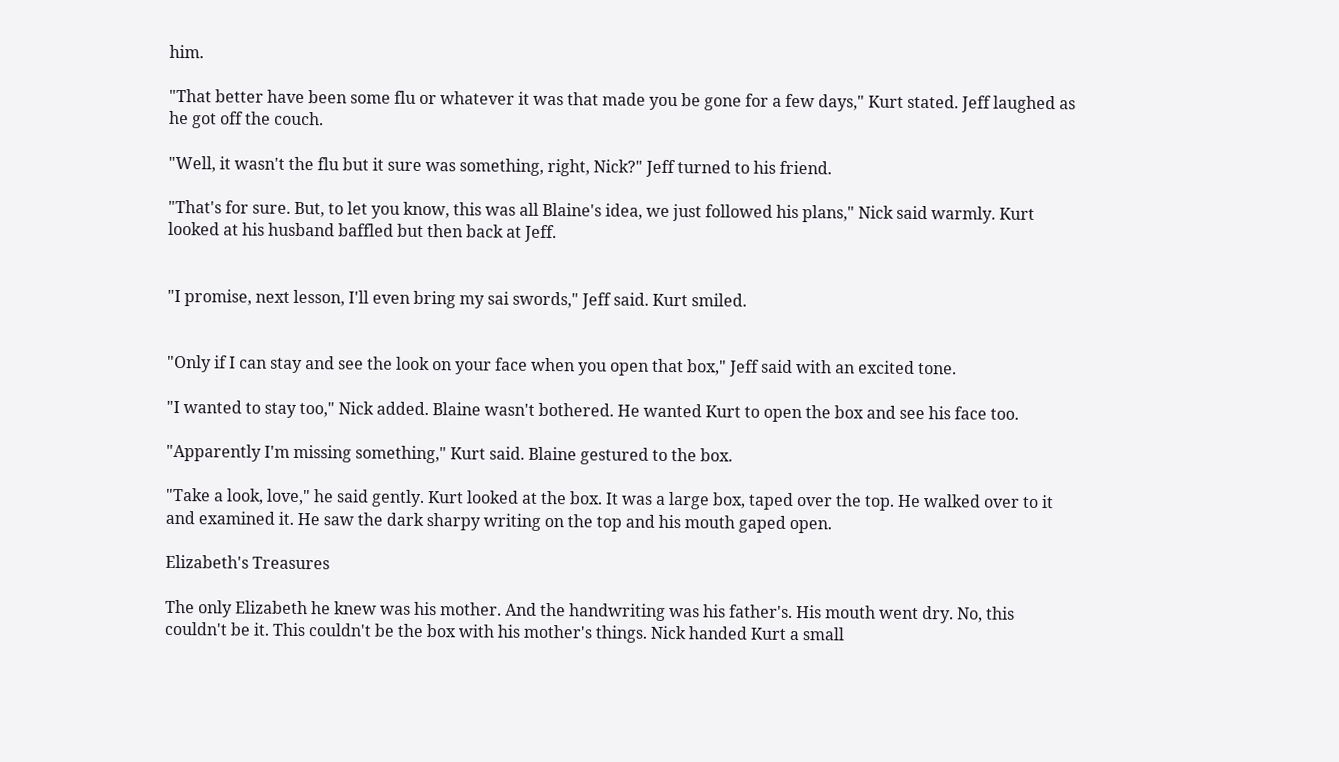him.

"That better have been some flu or whatever it was that made you be gone for a few days," Kurt stated. Jeff laughed as he got off the couch.

"Well, it wasn't the flu but it sure was something, right, Nick?" Jeff turned to his friend.

"That's for sure. But, to let you know, this was all Blaine's idea, we just followed his plans," Nick said warmly. Kurt looked at his husband baffled but then back at Jeff.


"I promise, next lesson, I'll even bring my sai swords," Jeff said. Kurt smiled.


"Only if I can stay and see the look on your face when you open that box," Jeff said with an excited tone.

"I wanted to stay too," Nick added. Blaine wasn't bothered. He wanted Kurt to open the box and see his face too.

"Apparently I'm missing something," Kurt said. Blaine gestured to the box.

"Take a look, love," he said gently. Kurt looked at the box. It was a large box, taped over the top. He walked over to it and examined it. He saw the dark sharpy writing on the top and his mouth gaped open.

Elizabeth's Treasures

The only Elizabeth he knew was his mother. And the handwriting was his father's. His mouth went dry. No, this couldn't be it. This couldn't be the box with his mother's things. Nick handed Kurt a small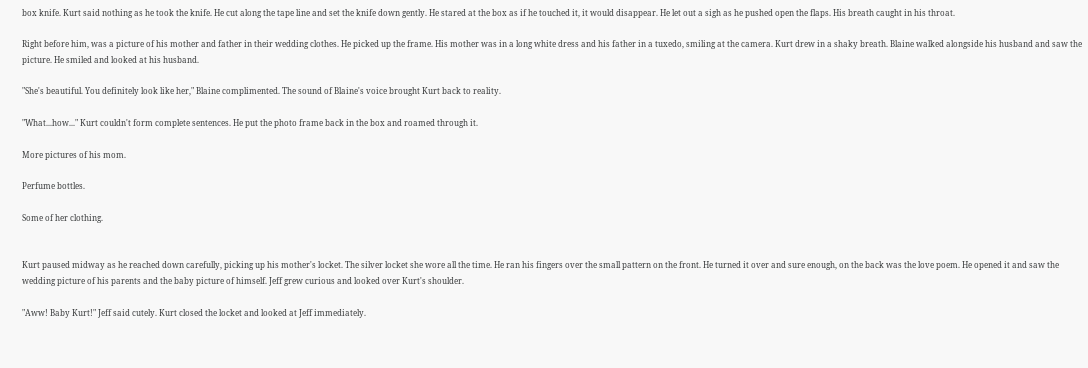box knife. Kurt said nothing as he took the knife. He cut along the tape line and set the knife down gently. He stared at the box as if he touched it, it would disappear. He let out a sigh as he pushed open the flaps. His breath caught in his throat.

Right before him, was a picture of his mother and father in their wedding clothes. He picked up the frame. His mother was in a long white dress and his father in a tuxedo, smiling at the camera. Kurt drew in a shaky breath. Blaine walked alongside his husband and saw the picture. He smiled and looked at his husband.

"She's beautiful. You definitely look like her," Blaine complimented. The sound of Blaine's voice brought Kurt back to reality.

"What...how..." Kurt couldn't form complete sentences. He put the photo frame back in the box and roamed through it.

More pictures of his mom.

Perfume bottles.

Some of her clothing.


Kurt paused midway as he reached down carefully, picking up his mother's locket. The silver locket she wore all the time. He ran his fingers over the small pattern on the front. He turned it over and sure enough, on the back was the love poem. He opened it and saw the wedding picture of his parents and the baby picture of himself. Jeff grew curious and looked over Kurt's shoulder.

"Aww! Baby Kurt!" Jeff said cutely. Kurt closed the locket and looked at Jeff immediately.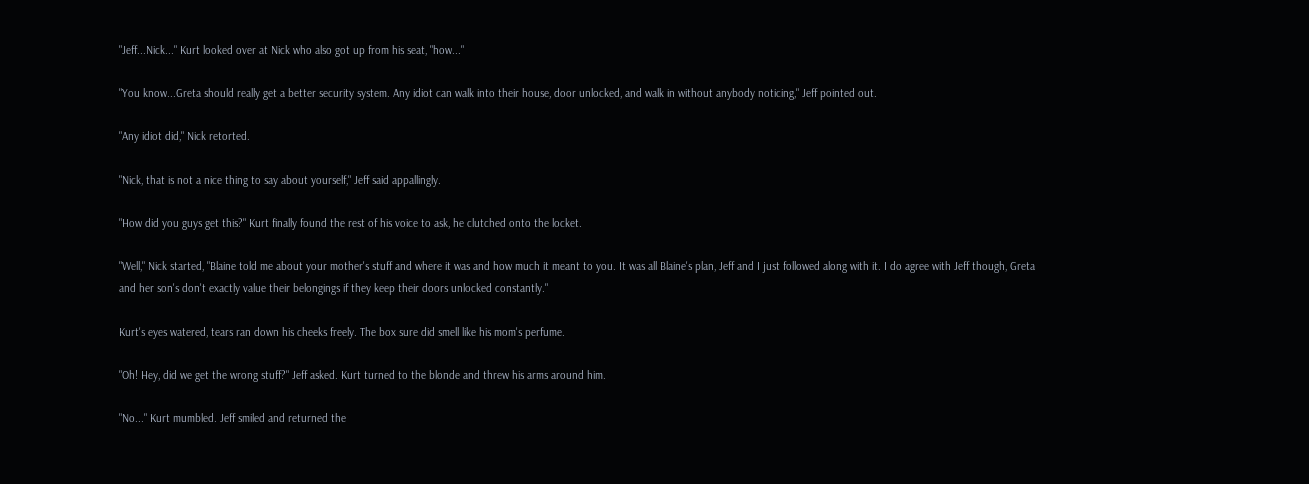"Jeff...Nick..." Kurt looked over at Nick who also got up from his seat, "how..."

"You know...Greta should really get a better security system. Any idiot can walk into their house, door unlocked, and walk in without anybody noticing," Jeff pointed out.

"Any idiot did," Nick retorted.

"Nick, that is not a nice thing to say about yourself," Jeff said appallingly.

"How did you guys get this?" Kurt finally found the rest of his voice to ask, he clutched onto the locket.

"Well," Nick started, "Blaine told me about your mother's stuff and where it was and how much it meant to you. It was all Blaine's plan, Jeff and I just followed along with it. I do agree with Jeff though, Greta and her son's don't exactly value their belongings if they keep their doors unlocked constantly."

Kurt's eyes watered, tears ran down his cheeks freely. The box sure did smell like his mom's perfume.

"Oh! Hey, did we get the wrong stuff?" Jeff asked. Kurt turned to the blonde and threw his arms around him.

"No..." Kurt mumbled. Jeff smiled and returned the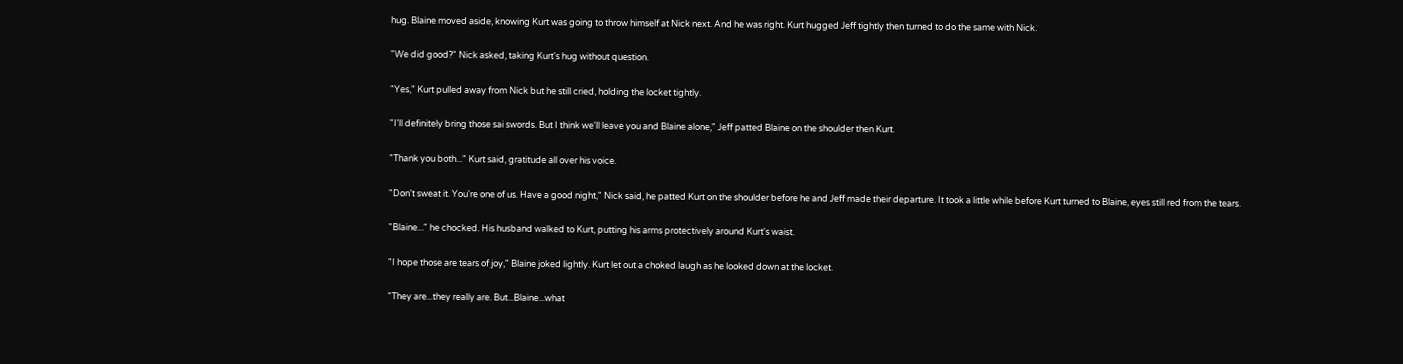hug. Blaine moved aside, knowing Kurt was going to throw himself at Nick next. And he was right. Kurt hugged Jeff tightly then turned to do the same with Nick.

"We did good?" Nick asked, taking Kurt's hug without question.

"Yes," Kurt pulled away from Nick but he still cried, holding the locket tightly.

"I'll definitely bring those sai swords. But I think we'll leave you and Blaine alone," Jeff patted Blaine on the shoulder then Kurt.

"Thank you both..." Kurt said, gratitude all over his voice.

"Don't sweat it. You're one of us. Have a good night," Nick said, he patted Kurt on the shoulder before he and Jeff made their departure. It took a little while before Kurt turned to Blaine, eyes still red from the tears.

"Blaine..." he chocked. His husband walked to Kurt, putting his arms protectively around Kurt's waist.

"I hope those are tears of joy," Blaine joked lightly. Kurt let out a choked laugh as he looked down at the locket.

"They are...they really are. But...Blaine...what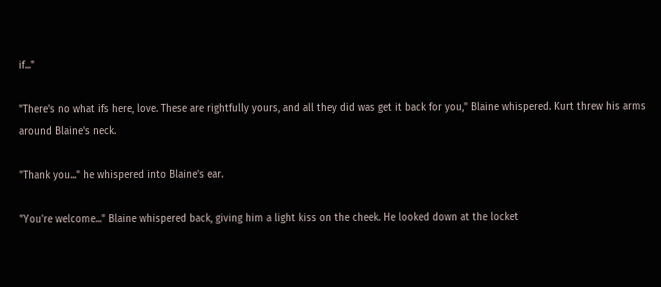if..."

"There's no what ifs here, love. These are rightfully yours, and all they did was get it back for you," Blaine whispered. Kurt threw his arms around Blaine's neck.

"Thank you..." he whispered into Blaine's ear.

"You're welcome..." Blaine whispered back, giving him a light kiss on the cheek. He looked down at the locket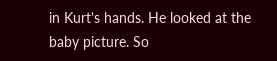in Kurt's hands. He looked at the baby picture. So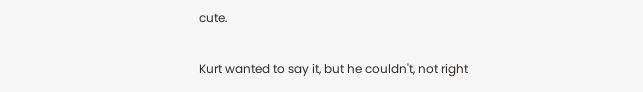cute.

Kurt wanted to say it, but he couldn't, not right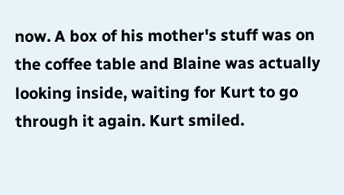now. A box of his mother's stuff was on the coffee table and Blaine was actually looking inside, waiting for Kurt to go through it again. Kurt smiled.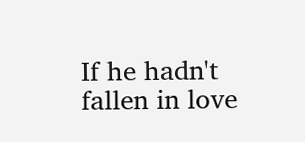If he hadn't fallen in love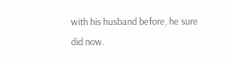with his husband before, he sure did now.